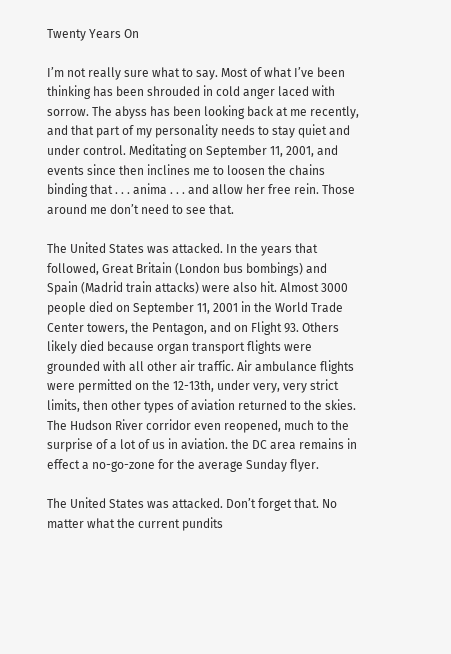Twenty Years On

I’m not really sure what to say. Most of what I’ve been thinking has been shrouded in cold anger laced with sorrow. The abyss has been looking back at me recently, and that part of my personality needs to stay quiet and under control. Meditating on September 11, 2001, and events since then inclines me to loosen the chains binding that . . . anima . . . and allow her free rein. Those around me don’t need to see that.

The United States was attacked. In the years that followed, Great Britain (London bus bombings) and Spain (Madrid train attacks) were also hit. Almost 3000 people died on September 11, 2001 in the World Trade Center towers, the Pentagon, and on Flight 93. Others likely died because organ transport flights were grounded with all other air traffic. Air ambulance flights were permitted on the 12-13th, under very, very strict limits, then other types of aviation returned to the skies. The Hudson River corridor even reopened, much to the surprise of a lot of us in aviation. the DC area remains in effect a no-go-zone for the average Sunday flyer.

The United States was attacked. Don’t forget that. No matter what the current pundits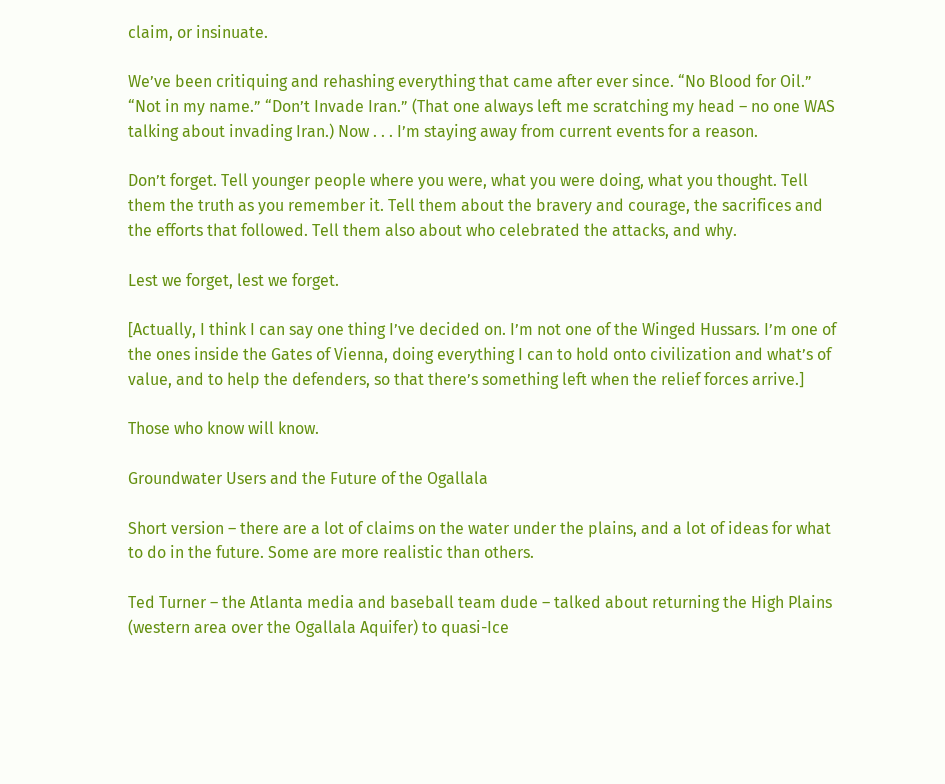claim, or insinuate.

We’ve been critiquing and rehashing everything that came after ever since. “No Blood for Oil.” “Not in my name.” “Don’t Invade Iran.” (That one always left me scratching my head – no one WAS talking about invading Iran.) Now . . . I’m staying away from current events for a reason.

Don’t forget. Tell younger people where you were, what you were doing, what you thought. Tell them the truth as you remember it. Tell them about the bravery and courage, the sacrifices and the efforts that followed. Tell them also about who celebrated the attacks, and why.

Lest we forget, lest we forget.

[Actually, I think I can say one thing I’ve decided on. I’m not one of the Winged Hussars. I’m one of the ones inside the Gates of Vienna, doing everything I can to hold onto civilization and what’s of value, and to help the defenders, so that there’s something left when the relief forces arrive.]

Those who know will know.

Groundwater Users and the Future of the Ogallala

Short version – there are a lot of claims on the water under the plains, and a lot of ideas for what to do in the future. Some are more realistic than others.

Ted Turner – the Atlanta media and baseball team dude – talked about returning the High Plains (western area over the Ogallala Aquifer) to quasi-Ice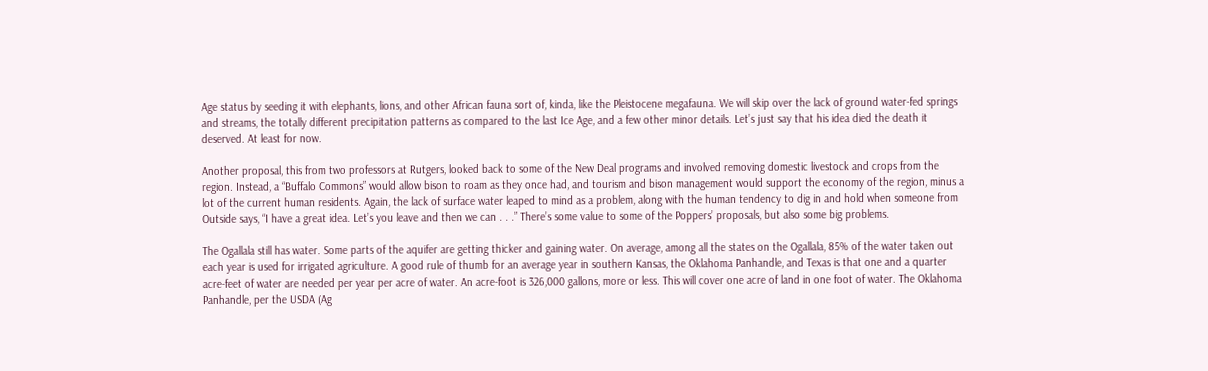Age status by seeding it with elephants, lions, and other African fauna sort of, kinda, like the Pleistocene megafauna. We will skip over the lack of ground water-fed springs and streams, the totally different precipitation patterns as compared to the last Ice Age, and a few other minor details. Let’s just say that his idea died the death it deserved. At least for now.

Another proposal, this from two professors at Rutgers, looked back to some of the New Deal programs and involved removing domestic livestock and crops from the region. Instead, a “Buffalo Commons” would allow bison to roam as they once had, and tourism and bison management would support the economy of the region, minus a lot of the current human residents. Again, the lack of surface water leaped to mind as a problem, along with the human tendency to dig in and hold when someone from Outside says, “I have a great idea. Let’s you leave and then we can . . .” There’s some value to some of the Poppers’ proposals, but also some big problems.

The Ogallala still has water. Some parts of the aquifer are getting thicker and gaining water. On average, among all the states on the Ogallala, 85% of the water taken out each year is used for irrigated agriculture. A good rule of thumb for an average year in southern Kansas, the Oklahoma Panhandle, and Texas is that one and a quarter acre-feet of water are needed per year per acre of water. An acre-foot is 326,000 gallons, more or less. This will cover one acre of land in one foot of water. The Oklahoma Panhandle, per the USDA (Ag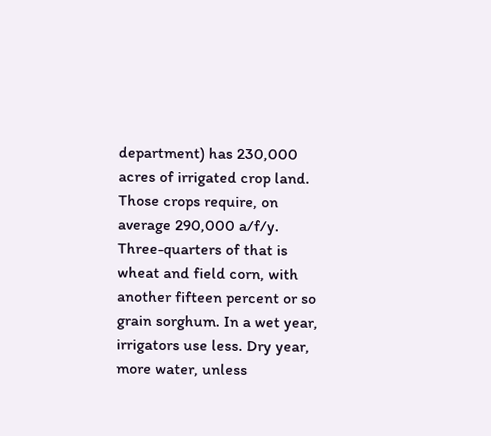department) has 230,000 acres of irrigated crop land. Those crops require, on average 290,000 a/f/y. Three-quarters of that is wheat and field corn, with another fifteen percent or so grain sorghum. In a wet year, irrigators use less. Dry year, more water, unless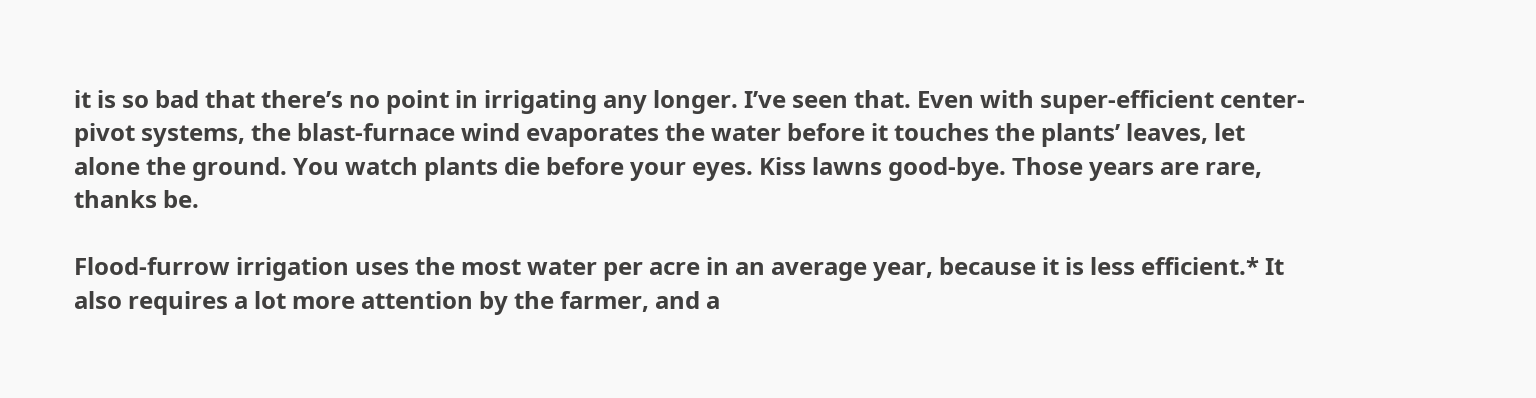it is so bad that there’s no point in irrigating any longer. I’ve seen that. Even with super-efficient center-pivot systems, the blast-furnace wind evaporates the water before it touches the plants’ leaves, let alone the ground. You watch plants die before your eyes. Kiss lawns good-bye. Those years are rare, thanks be.

Flood-furrow irrigation uses the most water per acre in an average year, because it is less efficient.* It also requires a lot more attention by the farmer, and a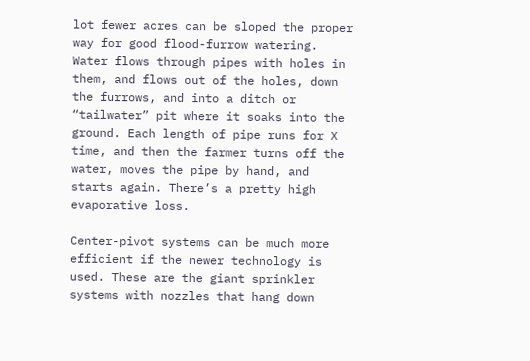lot fewer acres can be sloped the proper way for good flood-furrow watering. Water flows through pipes with holes in them, and flows out of the holes, down the furrows, and into a ditch or “tailwater” pit where it soaks into the ground. Each length of pipe runs for X time, and then the farmer turns off the water, moves the pipe by hand, and starts again. There’s a pretty high evaporative loss.

Center-pivot systems can be much more efficient if the newer technology is used. These are the giant sprinkler systems with nozzles that hang down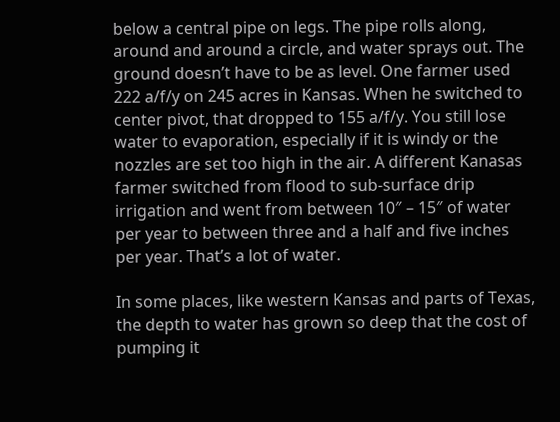below a central pipe on legs. The pipe rolls along, around and around a circle, and water sprays out. The ground doesn’t have to be as level. One farmer used 222 a/f/y on 245 acres in Kansas. When he switched to center pivot, that dropped to 155 a/f/y. You still lose water to evaporation, especially if it is windy or the nozzles are set too high in the air. A different Kanasas farmer switched from flood to sub-surface drip irrigation and went from between 10″ – 15″ of water per year to between three and a half and five inches per year. That’s a lot of water.

In some places, like western Kansas and parts of Texas, the depth to water has grown so deep that the cost of pumping it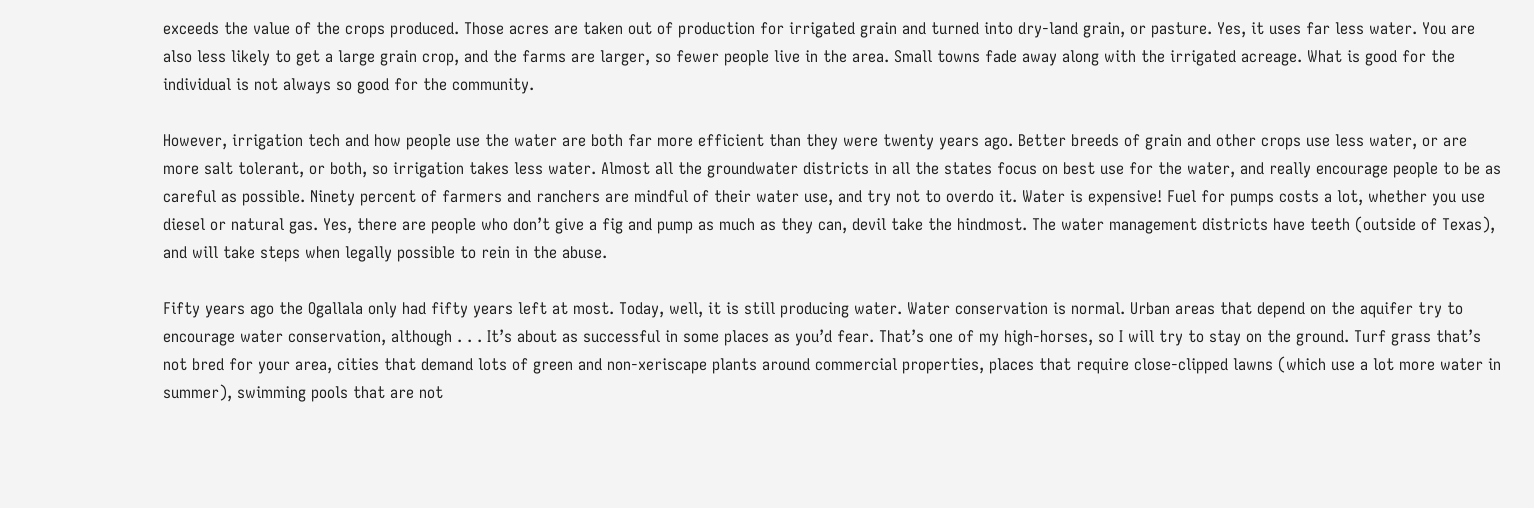exceeds the value of the crops produced. Those acres are taken out of production for irrigated grain and turned into dry-land grain, or pasture. Yes, it uses far less water. You are also less likely to get a large grain crop, and the farms are larger, so fewer people live in the area. Small towns fade away along with the irrigated acreage. What is good for the individual is not always so good for the community.

However, irrigation tech and how people use the water are both far more efficient than they were twenty years ago. Better breeds of grain and other crops use less water, or are more salt tolerant, or both, so irrigation takes less water. Almost all the groundwater districts in all the states focus on best use for the water, and really encourage people to be as careful as possible. Ninety percent of farmers and ranchers are mindful of their water use, and try not to overdo it. Water is expensive! Fuel for pumps costs a lot, whether you use diesel or natural gas. Yes, there are people who don’t give a fig and pump as much as they can, devil take the hindmost. The water management districts have teeth (outside of Texas), and will take steps when legally possible to rein in the abuse.

Fifty years ago the Ogallala only had fifty years left at most. Today, well, it is still producing water. Water conservation is normal. Urban areas that depend on the aquifer try to encourage water conservation, although . . . It’s about as successful in some places as you’d fear. That’s one of my high-horses, so I will try to stay on the ground. Turf grass that’s not bred for your area, cities that demand lots of green and non-xeriscape plants around commercial properties, places that require close-clipped lawns (which use a lot more water in summer), swimming pools that are not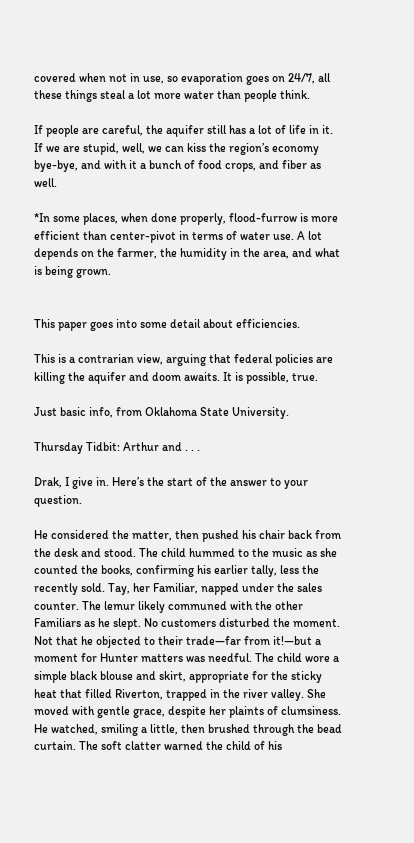covered when not in use, so evaporation goes on 24/7, all these things steal a lot more water than people think.

If people are careful, the aquifer still has a lot of life in it. If we are stupid, well, we can kiss the region’s economy bye-bye, and with it a bunch of food crops, and fiber as well.

*In some places, when done properly, flood-furrow is more efficient than center-pivot in terms of water use. A lot depends on the farmer, the humidity in the area, and what is being grown.


This paper goes into some detail about efficiencies.

This is a contrarian view, arguing that federal policies are killing the aquifer and doom awaits. It is possible, true.

Just basic info, from Oklahoma State University.

Thursday Tidbit: Arthur and . . .

Drak, I give in. Here’s the start of the answer to your question.

He considered the matter, then pushed his chair back from the desk and stood. The child hummed to the music as she counted the books, confirming his earlier tally, less the recently sold. Tay, her Familiar, napped under the sales counter. The lemur likely communed with the other Familiars as he slept. No customers disturbed the moment. Not that he objected to their trade—far from it!—but a moment for Hunter matters was needful. The child wore a simple black blouse and skirt, appropriate for the sticky heat that filled Riverton, trapped in the river valley. She moved with gentle grace, despite her plaints of clumsiness. He watched, smiling a little, then brushed through the bead curtain. The soft clatter warned the child of his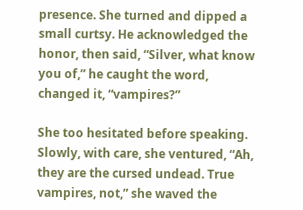presence. She turned and dipped a small curtsy. He acknowledged the honor, then said, “Silver, what know you of,” he caught the word, changed it, “vampires?”

She too hesitated before speaking. Slowly, with care, she ventured, “Ah, they are the cursed undead. True vampires, not,” she waved the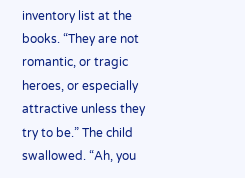inventory list at the books. “They are not romantic, or tragic heroes, or especially attractive unless they try to be.” The child swallowed. “Ah, you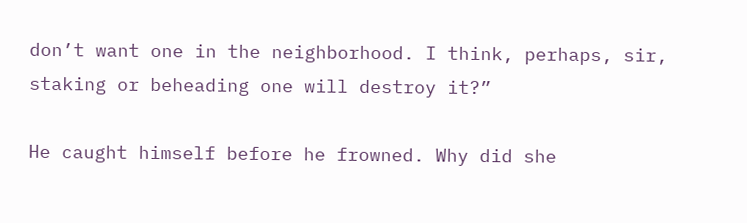don’t want one in the neighborhood. I think, perhaps, sir, staking or beheading one will destroy it?”

He caught himself before he frowned. Why did she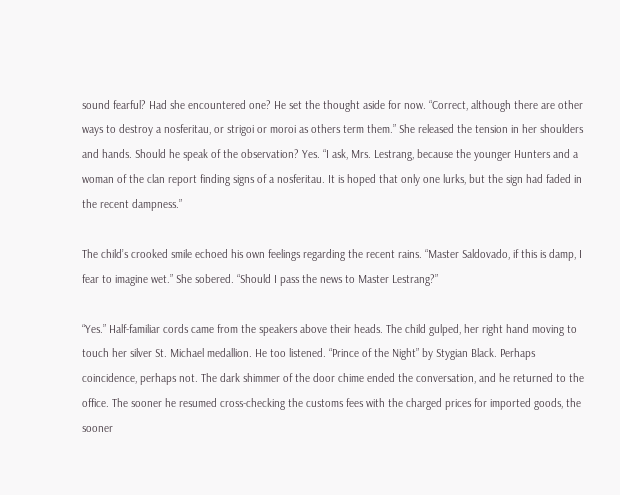sound fearful? Had she encountered one? He set the thought aside for now. “Correct, although there are other ways to destroy a nosferitau, or strigoi or moroi as others term them.” She released the tension in her shoulders and hands. Should he speak of the observation? Yes. “I ask, Mrs. Lestrang, because the younger Hunters and a woman of the clan report finding signs of a nosferitau. It is hoped that only one lurks, but the sign had faded in the recent dampness.”

The child’s crooked smile echoed his own feelings regarding the recent rains. “Master Saldovado, if this is damp, I fear to imagine wet.” She sobered. “Should I pass the news to Master Lestrang?”

“Yes.” Half-familiar cords came from the speakers above their heads. The child gulped, her right hand moving to touch her silver St. Michael medallion. He too listened. “Prince of the Night” by Stygian Black. Perhaps coincidence, perhaps not. The dark shimmer of the door chime ended the conversation, and he returned to the office. The sooner he resumed cross-checking the customs fees with the charged prices for imported goods, the sooner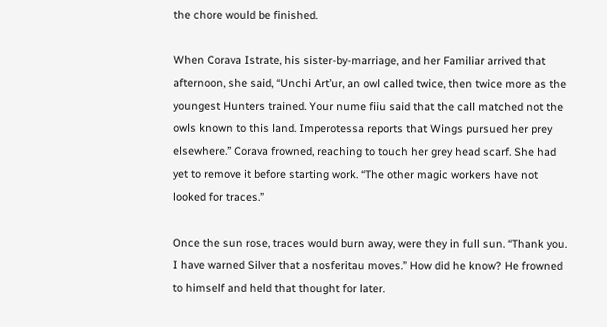the chore would be finished.

When Corava Istrate, his sister-by-marriage, and her Familiar arrived that afternoon, she said, “Unchi Art’ur, an owl called twice, then twice more as the youngest Hunters trained. Your nume fiiu said that the call matched not the owls known to this land. Imperotessa reports that Wings pursued her prey elsewhere.” Corava frowned, reaching to touch her grey head scarf. She had yet to remove it before starting work. “The other magic workers have not looked for traces.”

Once the sun rose, traces would burn away, were they in full sun. “Thank you. I have warned Silver that a nosferitau moves.” How did he know? He frowned to himself and held that thought for later.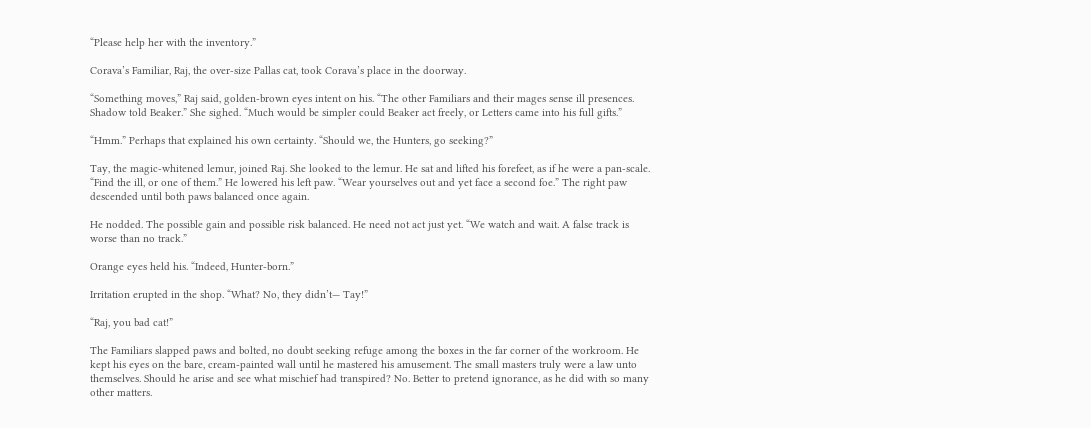“Please help her with the inventory.”

Corava’s Familiar, Raj, the over-size Pallas cat, took Corava’s place in the doorway.

“Something moves,” Raj said, golden-brown eyes intent on his. “The other Familiars and their mages sense ill presences. Shadow told Beaker.” She sighed. “Much would be simpler could Beaker act freely, or Letters came into his full gifts.”

“Hmm.” Perhaps that explained his own certainty. “Should we, the Hunters, go seeking?”

Tay, the magic-whitened lemur, joined Raj. She looked to the lemur. He sat and lifted his forefeet, as if he were a pan-scale. “Find the ill, or one of them.” He lowered his left paw. “Wear yourselves out and yet face a second foe.” The right paw descended until both paws balanced once again.

He nodded. The possible gain and possible risk balanced. He need not act just yet. “We watch and wait. A false track is worse than no track.”

Orange eyes held his. “Indeed, Hunter-born.”

Irritation erupted in the shop. “What? No, they didn’t— Tay!”

“Raj, you bad cat!”

The Familiars slapped paws and bolted, no doubt seeking refuge among the boxes in the far corner of the workroom. He kept his eyes on the bare, cream-painted wall until he mastered his amusement. The small masters truly were a law unto themselves. Should he arise and see what mischief had transpired? No. Better to pretend ignorance, as he did with so many other matters.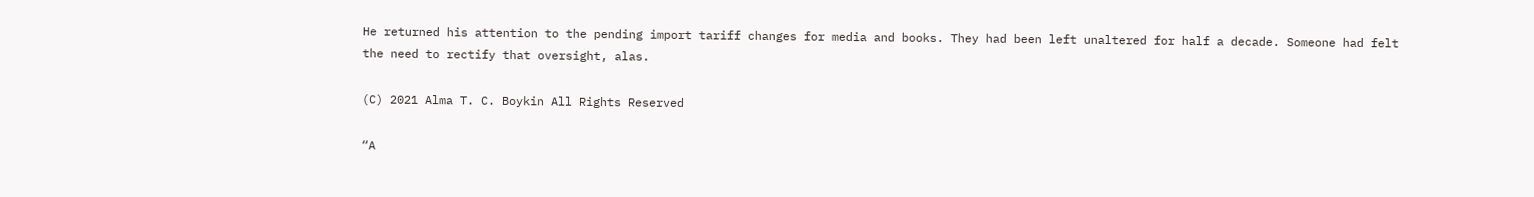He returned his attention to the pending import tariff changes for media and books. They had been left unaltered for half a decade. Someone had felt the need to rectify that oversight, alas.

(C) 2021 Alma T. C. Boykin All Rights Reserved

“A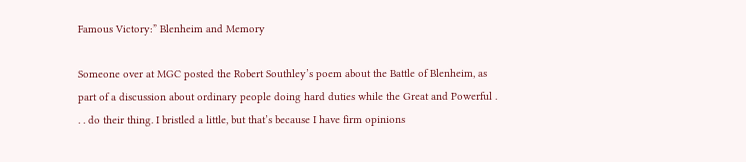Famous Victory:” Blenheim and Memory

Someone over at MGC posted the Robert Southley’s poem about the Battle of Blenheim, as part of a discussion about ordinary people doing hard duties while the Great and Powerful . . . do their thing. I bristled a little, but that’s because I have firm opinions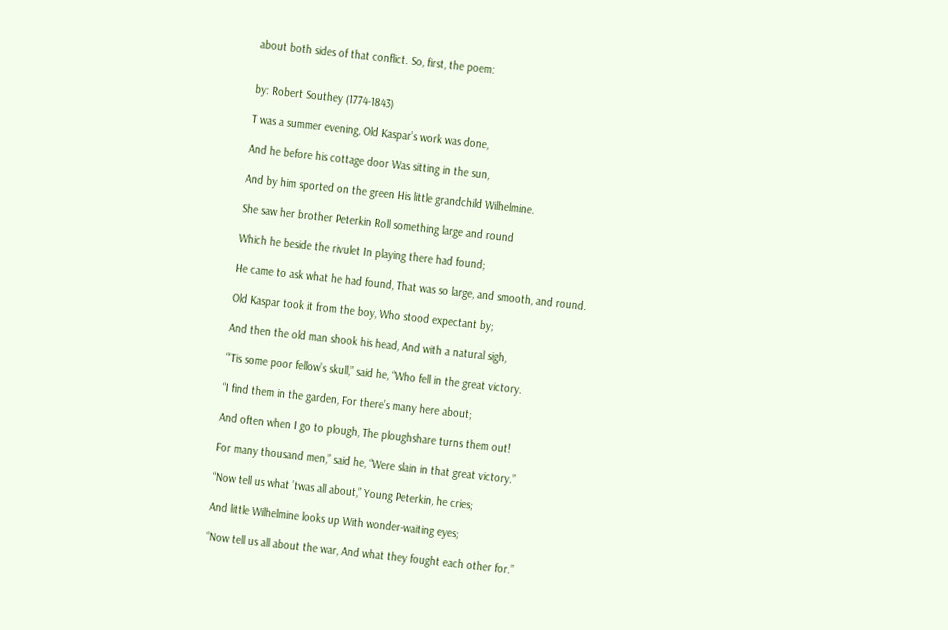about both sides of that conflict. So, first, the poem:


by: Robert Southey (1774-1843)

T was a summer evening, Old Kaspar’s work was done,

And he before his cottage door Was sitting in the sun,

And by him sported on the green His little grandchild Wilhelmine.

She saw her brother Peterkin Roll something large and round

Which he beside the rivulet In playing there had found;

He came to ask what he had found, That was so large, and smooth, and round.

Old Kaspar took it from the boy, Who stood expectant by;

And then the old man shook his head, And with a natural sigh,

“‘Tis some poor fellow’s skull,” said he, “Who fell in the great victory.

“I find them in the garden, For there’s many here about;

And often when I go to plough, The ploughshare turns them out!

For many thousand men,” said he, “Were slain in that great victory.”

“Now tell us what ’twas all about,” Young Peterkin, he cries;

And little Wilhelmine looks up With wonder-waiting eyes;

“Now tell us all about the war, And what they fought each other for.”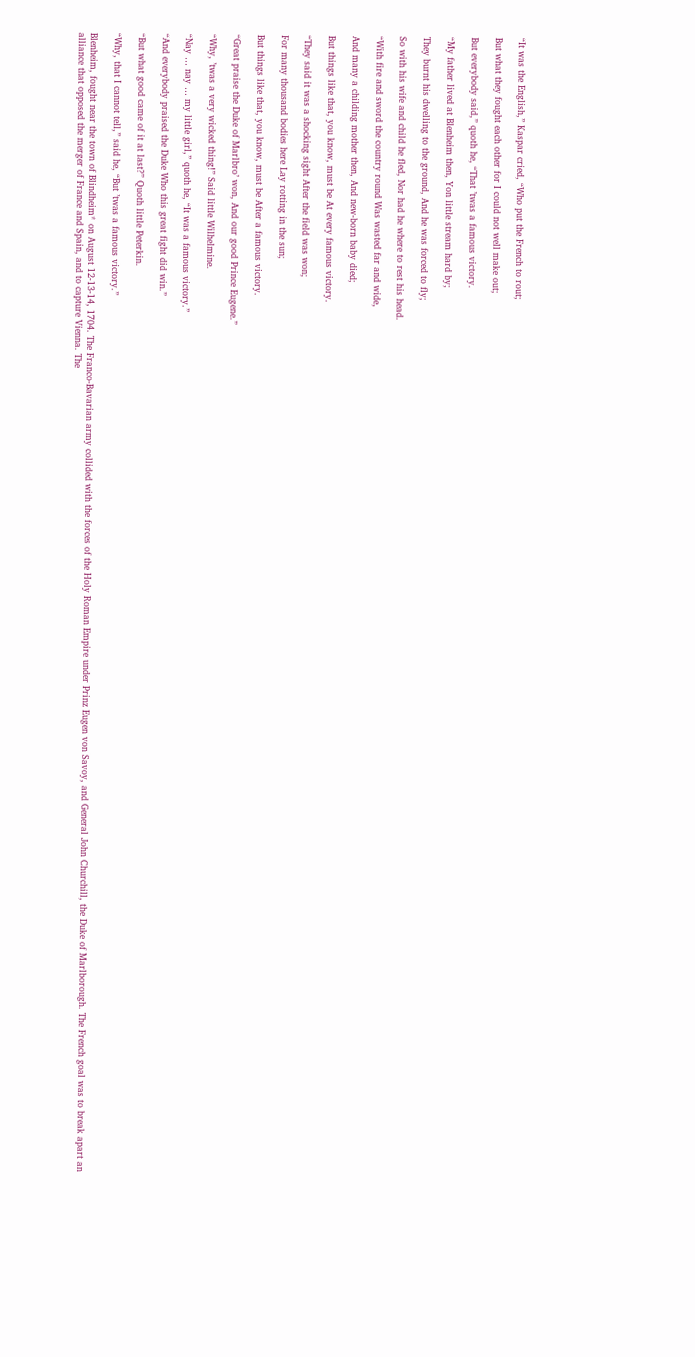“It was the English,” Kaspar cried, “Who put the French to rout;

But what they fought each other for I could not well make out;

But everybody said,” quoth he, “That ’twas a famous victory.

“My father lived at Blenheim then, Yon little stream hard by;

They burnt his dwelling to the ground, And he was forced to fly;

So with his wife and child he fled, Nor had he where to rest his head.

“With fire and sword the country round Was wasted far and wide,

And many a childing mother then, And new-born baby died;

But things like that, you know, must be At every famous victory.

“They said it was a shocking sight After the field was won;

For many thousand bodies here Lay rotting in the sun;

But things like that, you know, must be After a famous victory.

“Great praise the Duke of Marlbro’ won, And our good Prince Eugene.”

“Why, ’twas a very wicked thing!” Said little Wilhelmine.

“Nay … nay … my little girl,” quoth he, “It was a famous victory.”

“And everybody praised the Duke Who this great fight did win.”

“But what good came of it at last?” Quoth little Peterkin.

“Why, that I cannot tell,” said he, “But ’twas a famous victory.”

Blenheim, fought near the town of Blindheim* on August 12-13-14, 1704. The Franco-Bavarian army collided with the forces of the Holy Roman Empire under Prinz Eugen von Savoy, and General John Churchill, the Duke of Marlborough. The French goal was to break apart an alliance that opposed the merger of France and Spain, and to capture Vienna. The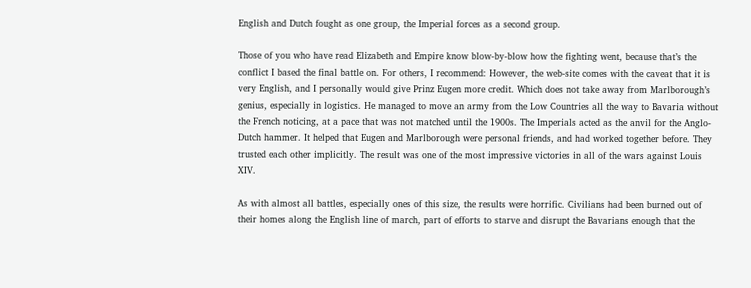English and Dutch fought as one group, the Imperial forces as a second group.

Those of you who have read Elizabeth and Empire know blow-by-blow how the fighting went, because that’s the conflict I based the final battle on. For others, I recommend: However, the web-site comes with the caveat that it is very English, and I personally would give Prinz Eugen more credit. Which does not take away from Marlborough’s genius, especially in logistics. He managed to move an army from the Low Countries all the way to Bavaria without the French noticing, at a pace that was not matched until the 1900s. The Imperials acted as the anvil for the Anglo-Dutch hammer. It helped that Eugen and Marlborough were personal friends, and had worked together before. They trusted each other implicitly. The result was one of the most impressive victories in all of the wars against Louis XIV.

As with almost all battles, especially ones of this size, the results were horrific. Civilians had been burned out of their homes along the English line of march, part of efforts to starve and disrupt the Bavarians enough that the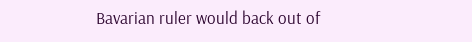Bavarian ruler would back out of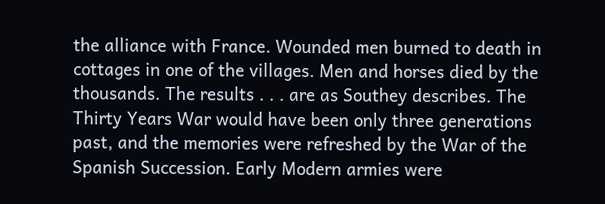the alliance with France. Wounded men burned to death in cottages in one of the villages. Men and horses died by the thousands. The results . . . are as Southey describes. The Thirty Years War would have been only three generations past, and the memories were refreshed by the War of the Spanish Succession. Early Modern armies were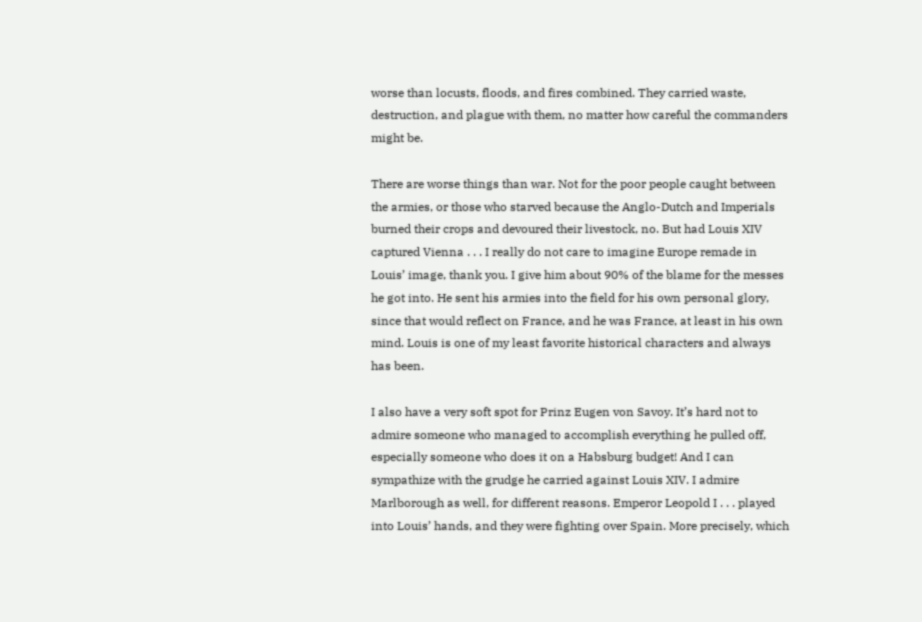worse than locusts, floods, and fires combined. They carried waste, destruction, and plague with them, no matter how careful the commanders might be.

There are worse things than war. Not for the poor people caught between the armies, or those who starved because the Anglo-Dutch and Imperials burned their crops and devoured their livestock, no. But had Louis XIV captured Vienna . . . I really do not care to imagine Europe remade in Louis’ image, thank you. I give him about 90% of the blame for the messes he got into. He sent his armies into the field for his own personal glory, since that would reflect on France, and he was France, at least in his own mind. Louis is one of my least favorite historical characters and always has been.

I also have a very soft spot for Prinz Eugen von Savoy. It’s hard not to admire someone who managed to accomplish everything he pulled off, especially someone who does it on a Habsburg budget! And I can sympathize with the grudge he carried against Louis XIV. I admire Marlborough as well, for different reasons. Emperor Leopold I . . . played into Louis’ hands, and they were fighting over Spain. More precisely, which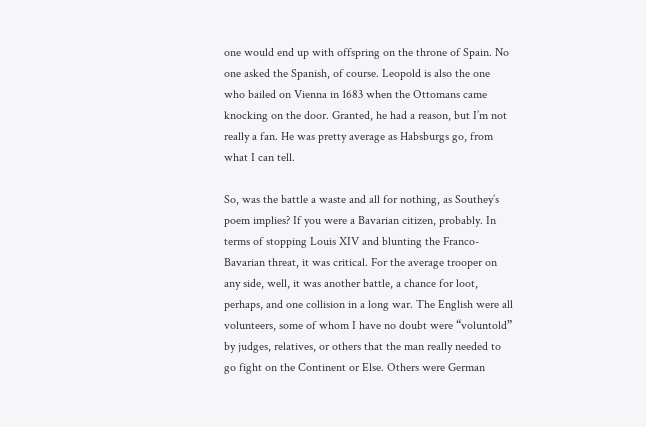one would end up with offspring on the throne of Spain. No one asked the Spanish, of course. Leopold is also the one who bailed on Vienna in 1683 when the Ottomans came knocking on the door. Granted, he had a reason, but I’m not really a fan. He was pretty average as Habsburgs go, from what I can tell.

So, was the battle a waste and all for nothing, as Southey’s poem implies? If you were a Bavarian citizen, probably. In terms of stopping Louis XIV and blunting the Franco-Bavarian threat, it was critical. For the average trooper on any side, well, it was another battle, a chance for loot, perhaps, and one collision in a long war. The English were all volunteers, some of whom I have no doubt were “voluntold” by judges, relatives, or others that the man really needed to go fight on the Continent or Else. Others were German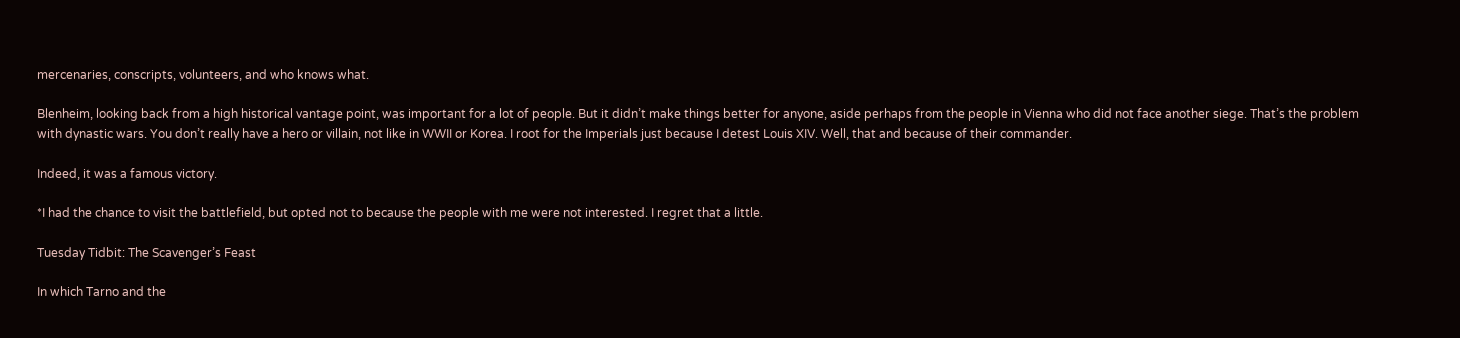mercenaries, conscripts, volunteers, and who knows what.

Blenheim, looking back from a high historical vantage point, was important for a lot of people. But it didn’t make things better for anyone, aside perhaps from the people in Vienna who did not face another siege. That’s the problem with dynastic wars. You don’t really have a hero or villain, not like in WWII or Korea. I root for the Imperials just because I detest Louis XIV. Well, that and because of their commander.

Indeed, it was a famous victory.

*I had the chance to visit the battlefield, but opted not to because the people with me were not interested. I regret that a little.

Tuesday Tidbit: The Scavenger’s Feast

In which Tarno and the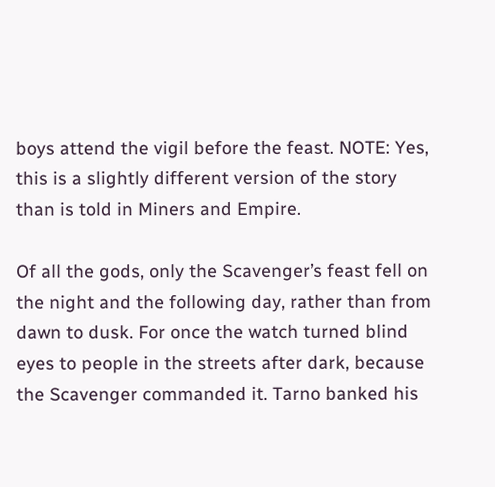boys attend the vigil before the feast. NOTE: Yes, this is a slightly different version of the story than is told in Miners and Empire.

Of all the gods, only the Scavenger’s feast fell on the night and the following day, rather than from dawn to dusk. For once the watch turned blind eyes to people in the streets after dark, because the Scavenger commanded it. Tarno banked his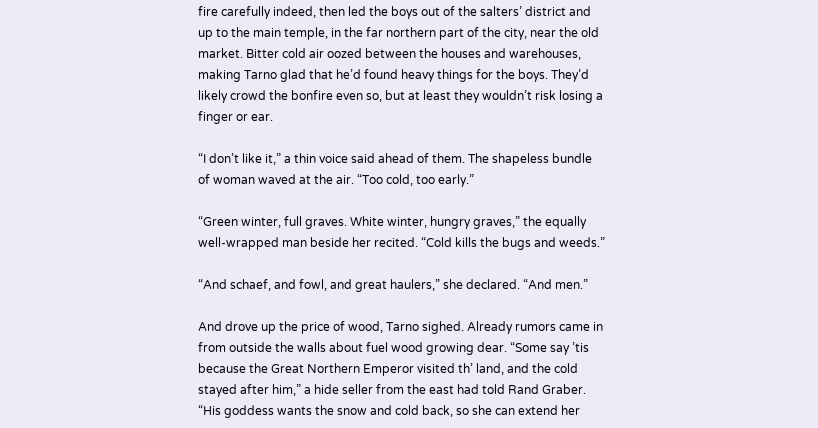fire carefully indeed, then led the boys out of the salters’ district and up to the main temple, in the far northern part of the city, near the old market. Bitter cold air oozed between the houses and warehouses, making Tarno glad that he’d found heavy things for the boys. They’d likely crowd the bonfire even so, but at least they wouldn’t risk losing a finger or ear.

“I don’t like it,” a thin voice said ahead of them. The shapeless bundle of woman waved at the air. “Too cold, too early.”

“Green winter, full graves. White winter, hungry graves,” the equally well-wrapped man beside her recited. “Cold kills the bugs and weeds.”

“And schaef, and fowl, and great haulers,” she declared. “And men.”

And drove up the price of wood, Tarno sighed. Already rumors came in from outside the walls about fuel wood growing dear. “Some say ’tis because the Great Northern Emperor visited th’ land, and the cold stayed after him,” a hide seller from the east had told Rand Graber. “His goddess wants the snow and cold back, so she can extend her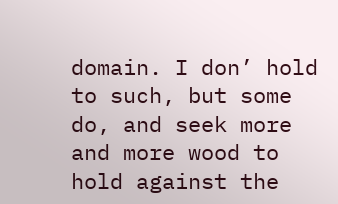domain. I don’ hold to such, but some do, and seek more and more wood to hold against the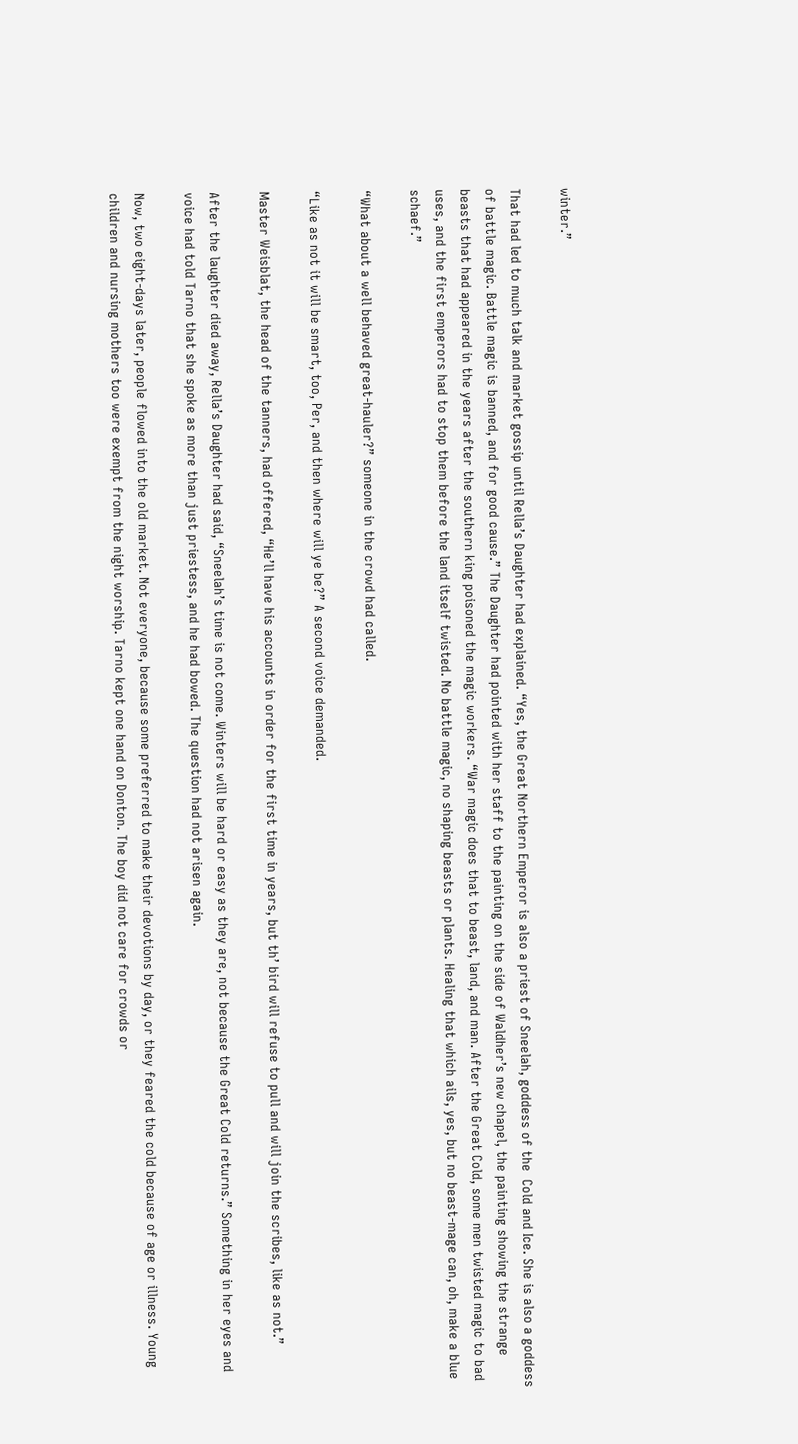winter.”

That had led to much talk and market gossip until Rella’s Daughter had explained. “Yes, the Great Northern Emperor is also a priest of Sneelah, goddess of the  Cold and Ice. She is also a goddess of battle magic. Battle magic is banned, and for good cause.” The Daughter had pointed with her staff to the painting on the side of Waldher’s new chapel, the painting showing the strange beasts that had appeared in the years after the southern king poisoned the magic workers. “War magic does that to beast, land, and man. After the Great Cold, some men twisted magic to bad uses, and the first emperors had to stop them before the land itself twisted. No battle magic, no shaping beasts or plants. Healing that which ails, yes, but no beast-mage can, oh, make a blue schaef.”

“What about a well behaved great-hauler?” someone in the crowd had called.

“Like as not it will be smart, too, Per, and then where will ye be?” A second voice demanded.

Master Weisblat, the head of the tanners, had offered, “He’ll have his accounts in order for the first time in years, but th’ bird will refuse to pull and will join the scribes, like as not.”

After the laughter died away, Rella’s Daughter had said, “Sneelah’s time is not come. Winters will be hard or easy as they are, not because the Great Cold returns.” Something in her eyes and voice had told Tarno that she spoke as more than just priestess, and he had bowed. The question had not arisen again.

Now, two eight-days later, people flowed into the old market. Not everyone, because some preferred to make their devotions by day, or they feared the cold because of age or illness. Young children and nursing mothers too were exempt from the night worship. Tarno kept one hand on Donton. The boy did not care for crowds or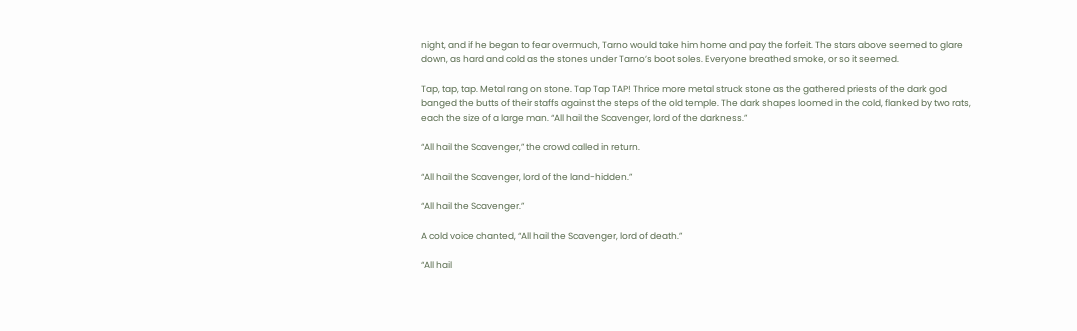night, and if he began to fear overmuch, Tarno would take him home and pay the forfeit. The stars above seemed to glare down, as hard and cold as the stones under Tarno’s boot soles. Everyone breathed smoke, or so it seemed.

Tap, tap, tap. Metal rang on stone. Tap Tap TAP! Thrice more metal struck stone as the gathered priests of the dark god banged the butts of their staffs against the steps of the old temple. The dark shapes loomed in the cold, flanked by two rats, each the size of a large man. “All hail the Scavenger, lord of the darkness.”

“All hail the Scavenger,” the crowd called in return.

“All hail the Scavenger, lord of the land-hidden.”

“All hail the Scavenger.”

A cold voice chanted, “All hail the Scavenger, lord of death.”

“All hail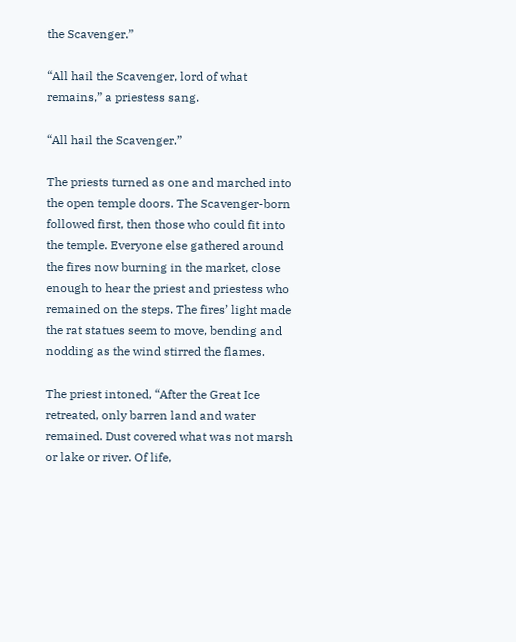the Scavenger.”

“All hail the Scavenger, lord of what remains,” a priestess sang.

“All hail the Scavenger.”

The priests turned as one and marched into the open temple doors. The Scavenger-born followed first, then those who could fit into the temple. Everyone else gathered around the fires now burning in the market, close enough to hear the priest and priestess who remained on the steps. The fires’ light made the rat statues seem to move, bending and nodding as the wind stirred the flames.

The priest intoned, “After the Great Ice retreated, only barren land and water remained. Dust covered what was not marsh or lake or river. Of life,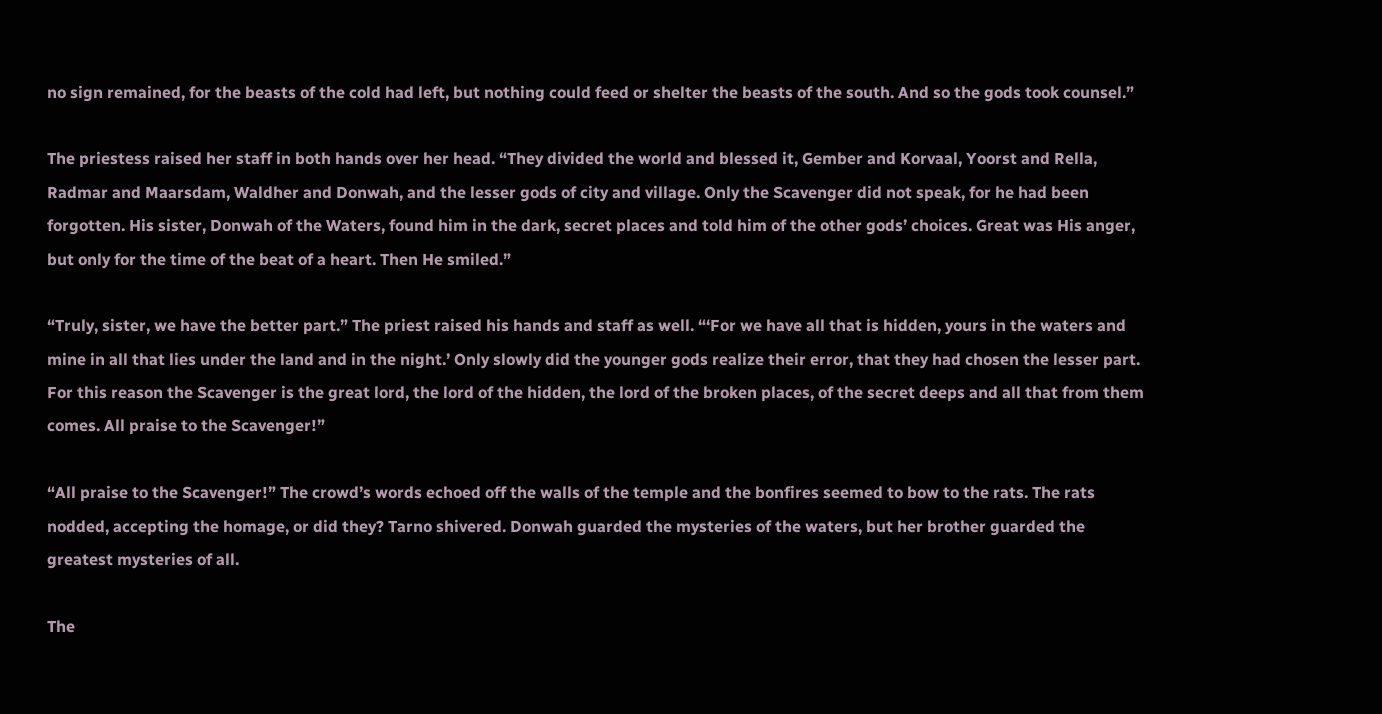no sign remained, for the beasts of the cold had left, but nothing could feed or shelter the beasts of the south. And so the gods took counsel.”

The priestess raised her staff in both hands over her head. “They divided the world and blessed it, Gember and Korvaal, Yoorst and Rella, Radmar and Maarsdam, Waldher and Donwah, and the lesser gods of city and village. Only the Scavenger did not speak, for he had been forgotten. His sister, Donwah of the Waters, found him in the dark, secret places and told him of the other gods’ choices. Great was His anger, but only for the time of the beat of a heart. Then He smiled.”

“Truly, sister, we have the better part.” The priest raised his hands and staff as well. “‘For we have all that is hidden, yours in the waters and mine in all that lies under the land and in the night.’ Only slowly did the younger gods realize their error, that they had chosen the lesser part. For this reason the Scavenger is the great lord, the lord of the hidden, the lord of the broken places, of the secret deeps and all that from them comes. All praise to the Scavenger!”

“All praise to the Scavenger!” The crowd’s words echoed off the walls of the temple and the bonfires seemed to bow to the rats. The rats nodded, accepting the homage, or did they? Tarno shivered. Donwah guarded the mysteries of the waters, but her brother guarded the greatest mysteries of all.

The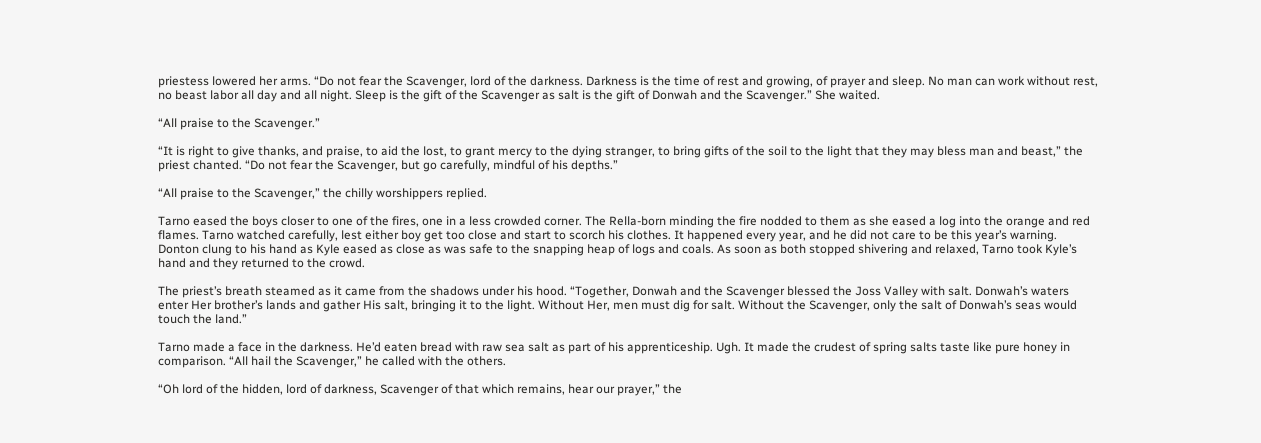priestess lowered her arms. “Do not fear the Scavenger, lord of the darkness. Darkness is the time of rest and growing, of prayer and sleep. No man can work without rest, no beast labor all day and all night. Sleep is the gift of the Scavenger as salt is the gift of Donwah and the Scavenger.” She waited.

“All praise to the Scavenger.”

“It is right to give thanks, and praise, to aid the lost, to grant mercy to the dying stranger, to bring gifts of the soil to the light that they may bless man and beast,” the priest chanted. “Do not fear the Scavenger, but go carefully, mindful of his depths.”

“All praise to the Scavenger,” the chilly worshippers replied.

Tarno eased the boys closer to one of the fires, one in a less crowded corner. The Rella-born minding the fire nodded to them as she eased a log into the orange and red flames. Tarno watched carefully, lest either boy get too close and start to scorch his clothes. It happened every year, and he did not care to be this year’s warning. Donton clung to his hand as Kyle eased as close as was safe to the snapping heap of logs and coals. As soon as both stopped shivering and relaxed, Tarno took Kyle’s hand and they returned to the crowd.

The priest’s breath steamed as it came from the shadows under his hood. “Together, Donwah and the Scavenger blessed the Joss Valley with salt. Donwah’s waters enter Her brother’s lands and gather His salt, bringing it to the light. Without Her, men must dig for salt. Without the Scavenger, only the salt of Donwah’s seas would touch the land.”

Tarno made a face in the darkness. He’d eaten bread with raw sea salt as part of his apprenticeship. Ugh. It made the crudest of spring salts taste like pure honey in comparison. “All hail the Scavenger,” he called with the others.

“Oh lord of the hidden, lord of darkness, Scavenger of that which remains, hear our prayer,” the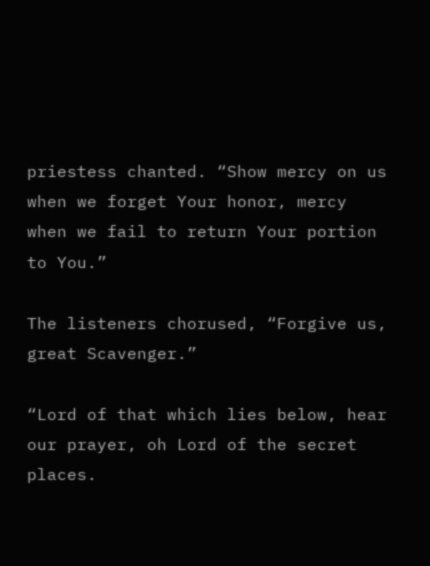priestess chanted. “Show mercy on us when we forget Your honor, mercy when we fail to return Your portion to You.”

The listeners chorused, “Forgive us, great Scavenger.”

“Lord of that which lies below, hear our prayer, oh Lord of the secret places.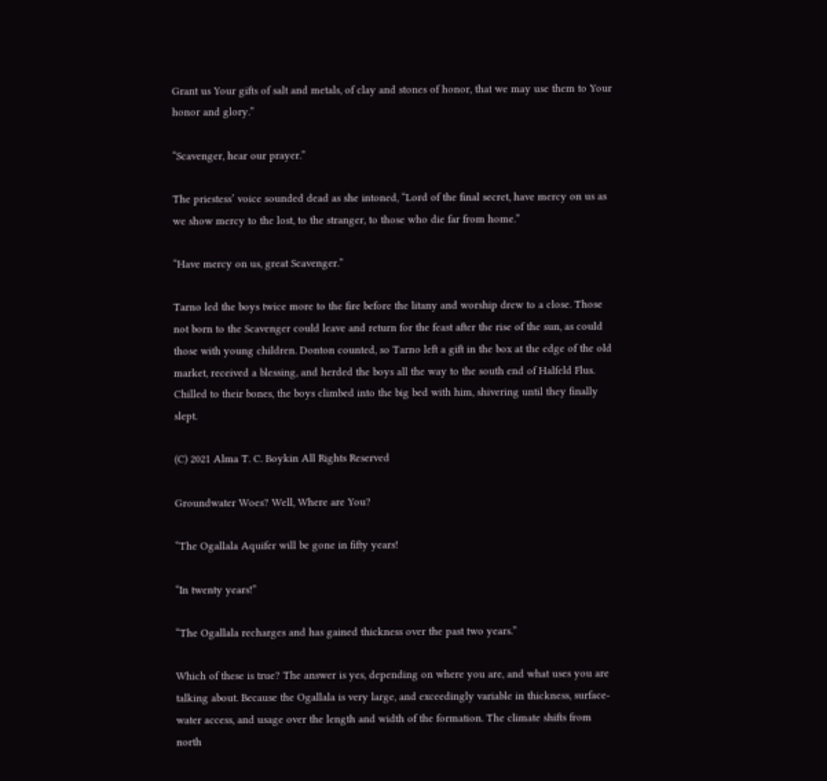Grant us Your gifts of salt and metals, of clay and stones of honor, that we may use them to Your honor and glory.”

“Scavenger, hear our prayer.”

The priestess’ voice sounded dead as she intoned, “Lord of the final secret, have mercy on us as we show mercy to the lost, to the stranger, to those who die far from home.”

“Have mercy on us, great Scavenger.”

Tarno led the boys twice more to the fire before the litany and worship drew to a close. Those not born to the Scavenger could leave and return for the feast after the rise of the sun, as could those with young children. Donton counted, so Tarno left a gift in the box at the edge of the old market, received a blessing, and herded the boys all the way to the south end of Halfeld Flus. Chilled to their bones, the boys climbed into the big bed with him, shivering until they finally slept.

(C) 2021 Alma T. C. Boykin All Rights Reserved

Groundwater Woes? Well, Where are You?

“The Ogallala Aquifer will be gone in fifty years!

“In twenty years!”

“The Ogallala recharges and has gained thickness over the past two years.”

Which of these is true? The answer is yes, depending on where you are, and what uses you are talking about. Because the Ogallala is very large, and exceedingly variable in thickness, surface-water access, and usage over the length and width of the formation. The climate shifts from north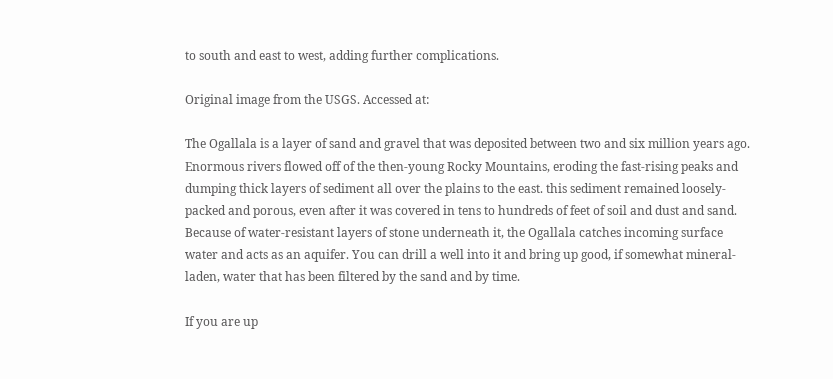to south and east to west, adding further complications.

Original image from the USGS. Accessed at:

The Ogallala is a layer of sand and gravel that was deposited between two and six million years ago. Enormous rivers flowed off of the then-young Rocky Mountains, eroding the fast-rising peaks and dumping thick layers of sediment all over the plains to the east. this sediment remained loosely-packed and porous, even after it was covered in tens to hundreds of feet of soil and dust and sand. Because of water-resistant layers of stone underneath it, the Ogallala catches incoming surface water and acts as an aquifer. You can drill a well into it and bring up good, if somewhat mineral-laden, water that has been filtered by the sand and by time.

If you are up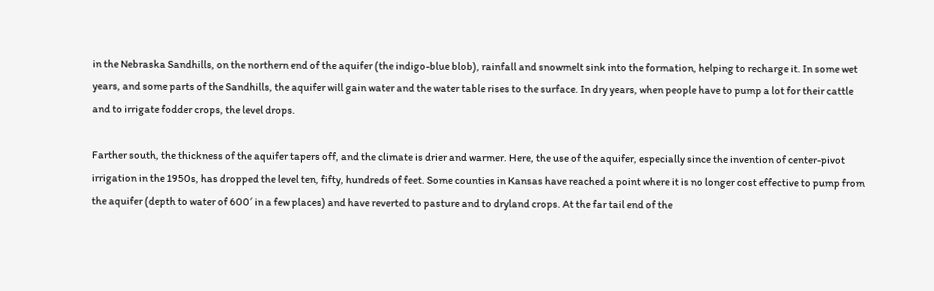in the Nebraska Sandhills, on the northern end of the aquifer (the indigo-blue blob), rainfall and snowmelt sink into the formation, helping to recharge it. In some wet years, and some parts of the Sandhills, the aquifer will gain water and the water table rises to the surface. In dry years, when people have to pump a lot for their cattle and to irrigate fodder crops, the level drops.

Farther south, the thickness of the aquifer tapers off, and the climate is drier and warmer. Here, the use of the aquifer, especially since the invention of center-pivot irrigation in the 1950s, has dropped the level ten, fifty, hundreds of feet. Some counties in Kansas have reached a point where it is no longer cost effective to pump from the aquifer (depth to water of 600′ in a few places) and have reverted to pasture and to dryland crops. At the far tail end of the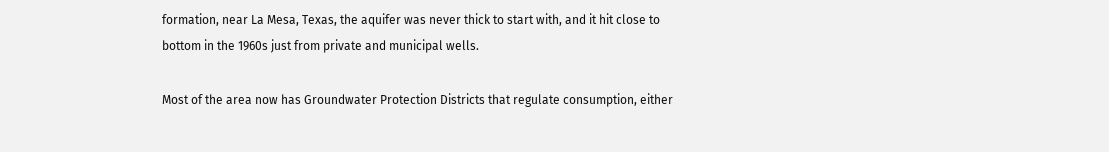formation, near La Mesa, Texas, the aquifer was never thick to start with, and it hit close to bottom in the 1960s just from private and municipal wells.

Most of the area now has Groundwater Protection Districts that regulate consumption, either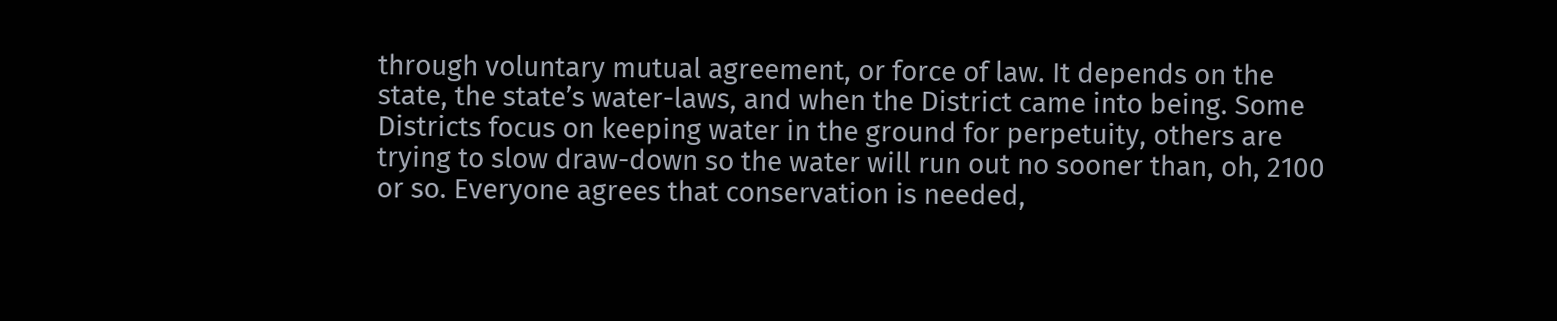through voluntary mutual agreement, or force of law. It depends on the state, the state’s water-laws, and when the District came into being. Some Districts focus on keeping water in the ground for perpetuity, others are trying to slow draw-down so the water will run out no sooner than, oh, 2100 or so. Everyone agrees that conservation is needed,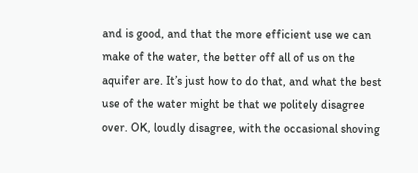and is good, and that the more efficient use we can make of the water, the better off all of us on the aquifer are. It’s just how to do that, and what the best use of the water might be that we politely disagree over. OK, loudly disagree, with the occasional shoving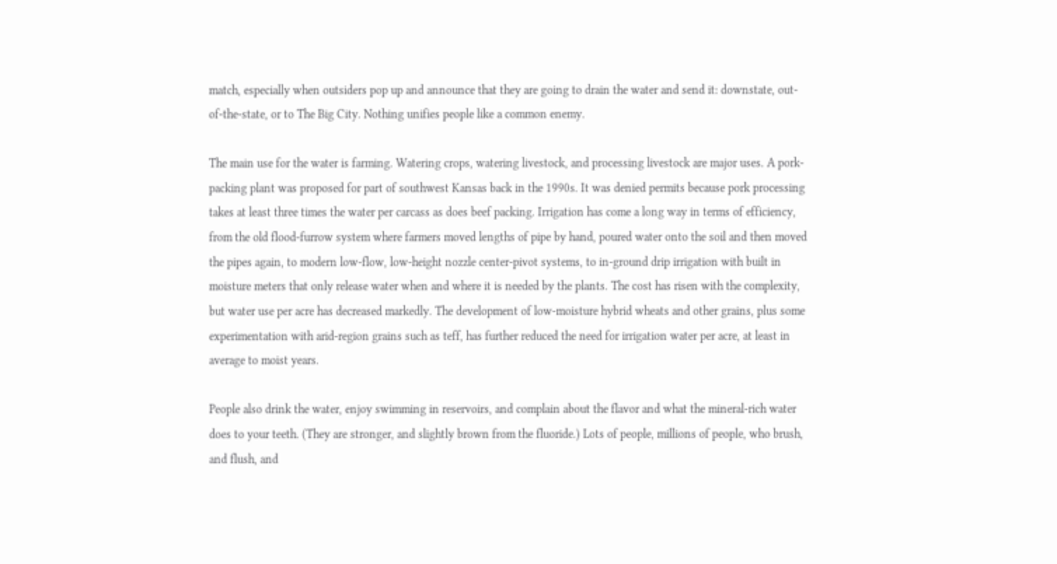match, especially when outsiders pop up and announce that they are going to drain the water and send it: downstate, out-of-the-state, or to The Big City. Nothing unifies people like a common enemy.

The main use for the water is farming. Watering crops, watering livestock, and processing livestock are major uses. A pork-packing plant was proposed for part of southwest Kansas back in the 1990s. It was denied permits because pork processing takes at least three times the water per carcass as does beef packing. Irrigation has come a long way in terms of efficiency, from the old flood-furrow system where farmers moved lengths of pipe by hand, poured water onto the soil and then moved the pipes again, to modern low-flow, low-height nozzle center-pivot systems, to in-ground drip irrigation with built in moisture meters that only release water when and where it is needed by the plants. The cost has risen with the complexity, but water use per acre has decreased markedly. The development of low-moisture hybrid wheats and other grains, plus some experimentation with arid-region grains such as teff, has further reduced the need for irrigation water per acre, at least in average to moist years.

People also drink the water, enjoy swimming in reservoirs, and complain about the flavor and what the mineral-rich water does to your teeth. (They are stronger, and slightly brown from the fluoride.) Lots of people, millions of people, who brush, and flush, and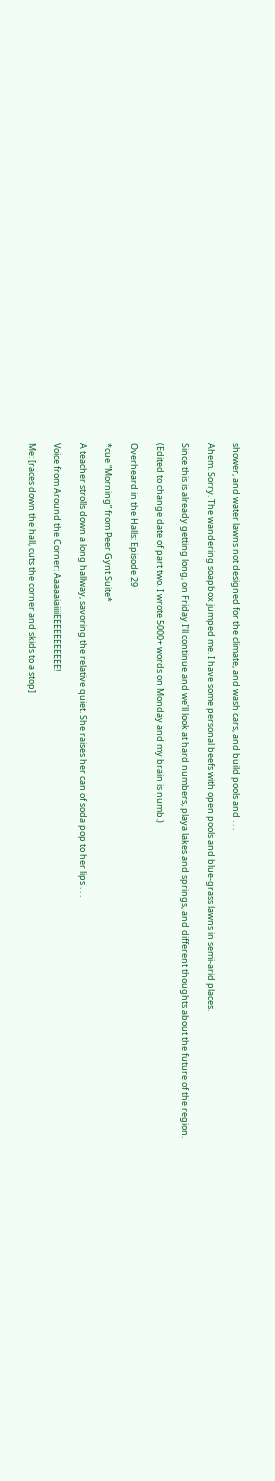shower, and water lawns not designed for the climate, and wash cars, and build pools and . . .

Ahem. Sorry. The wandering soapbox jumped me. I have some personal beefs with open pools and blue-grass lawns in semi-arid places.

Since this is already getting long, on Friday I’ll continue and we’ll look at hard numbers, playa lakes and springs, and different thoughts about the future of the region.

(Edited to change date of part two. I wrote 5000+ words on Monday and my brain is numb.)

Overheard in the Halls: Episode 29

*cue “Morning” from Peer Gynt Suite*

A teacher strolls down a long hallway, savoring the relative quiet. She raises her can of soda pop to her lips . . .

Voice from Around the Corner: AaaaaiaiiiiEEEEEEEEEEE!

Me: [races down the hall, cuts the corner and skids to a stop]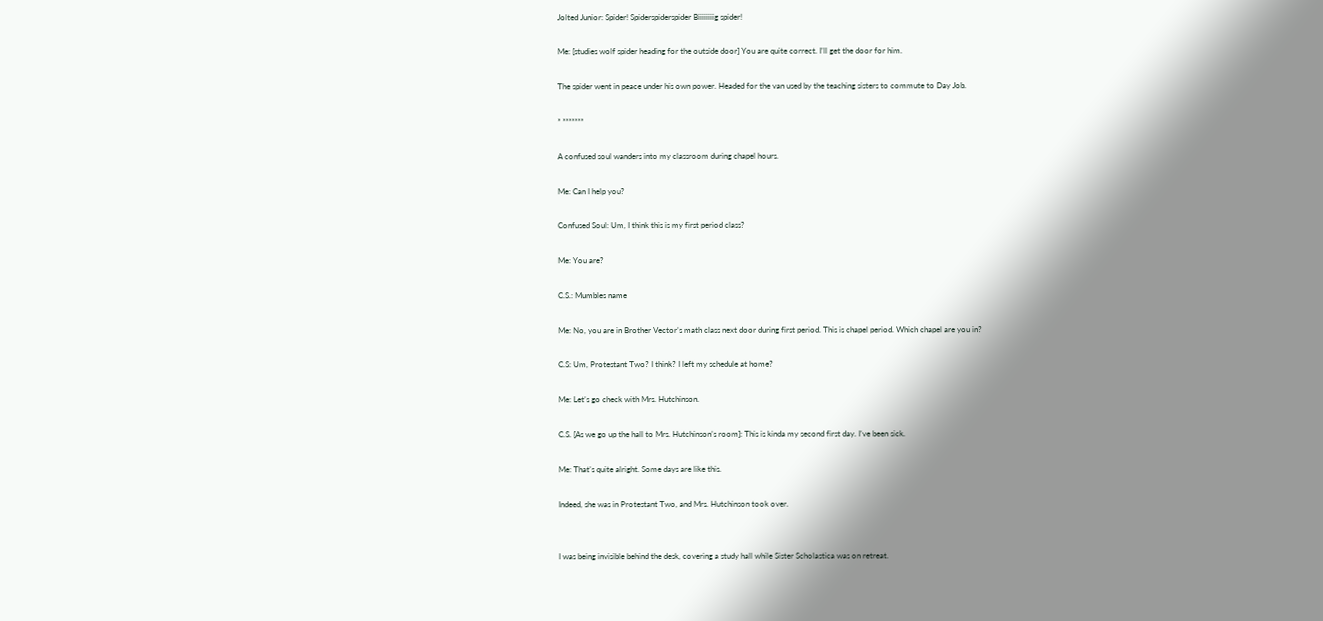Jolted Junior: Spider! Spiderspiderspider Biiiiiiiig spider!

Me: [studies wolf spider heading for the outside door] You are quite correct. I’ll get the door for him.

The spider went in peace under his own power. Headed for the van used by the teaching sisters to commute to Day Job.

* *******

A confused soul wanders into my classroom during chapel hours.

Me: Can I help you?

Confused Soul: Um, I think this is my first period class?

Me: You are?

C.S.: Mumbles name

Me: No, you are in Brother Vector’s math class next door during first period. This is chapel period. Which chapel are you in?

C.S: Um, Protestant Two? I think? I left my schedule at home?

Me: Let’s go check with Mrs. Hutchinson.

C.S. [As we go up the hall to Mrs. Hutchinson’s room]: This is kinda my second first day. I’ve been sick.

Me: That’s quite alright. Some days are like this.

Indeed, she was in Protestant Two, and Mrs. Hutchinson took over.


I was being invisible behind the desk, covering a study hall while Sister Scholastica was on retreat.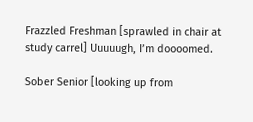Frazzled Freshman [sprawled in chair at study carrel] Uuuuugh, I’m doooomed.

Sober Senior [looking up from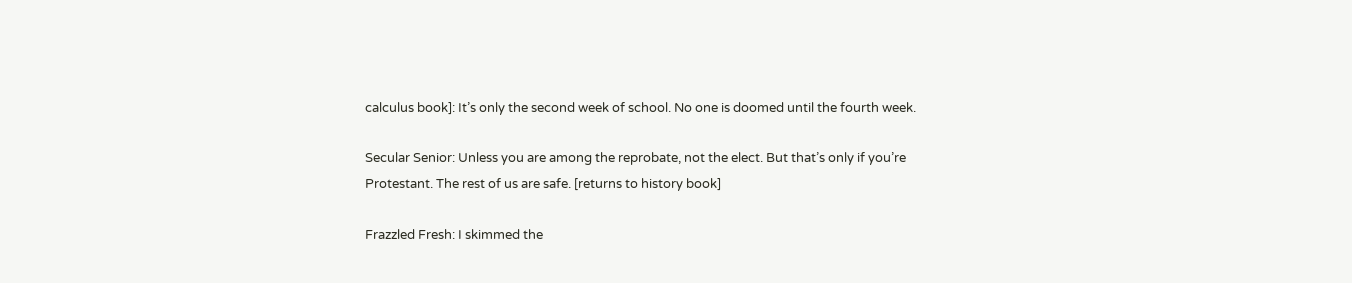calculus book]: It’s only the second week of school. No one is doomed until the fourth week.

Secular Senior: Unless you are among the reprobate, not the elect. But that’s only if you’re Protestant. The rest of us are safe. [returns to history book]

Frazzled Fresh: I skimmed the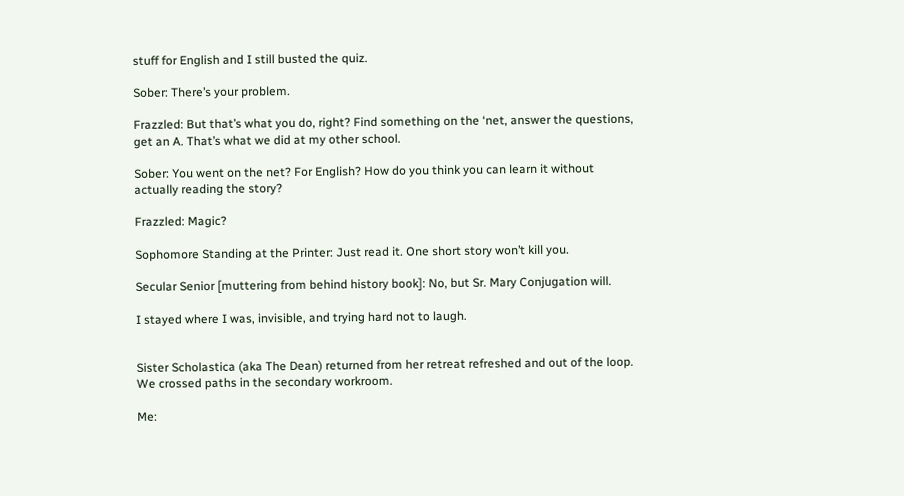stuff for English and I still busted the quiz.

Sober: There’s your problem.

Frazzled: But that’s what you do, right? Find something on the ‘net, answer the questions, get an A. That’s what we did at my other school.

Sober: You went on the net? For English? How do you think you can learn it without actually reading the story?

Frazzled: Magic?

Sophomore Standing at the Printer: Just read it. One short story won’t kill you.

Secular Senior [muttering from behind history book]: No, but Sr. Mary Conjugation will.

I stayed where I was, invisible, and trying hard not to laugh.


Sister Scholastica (aka The Dean) returned from her retreat refreshed and out of the loop. We crossed paths in the secondary workroom.

Me: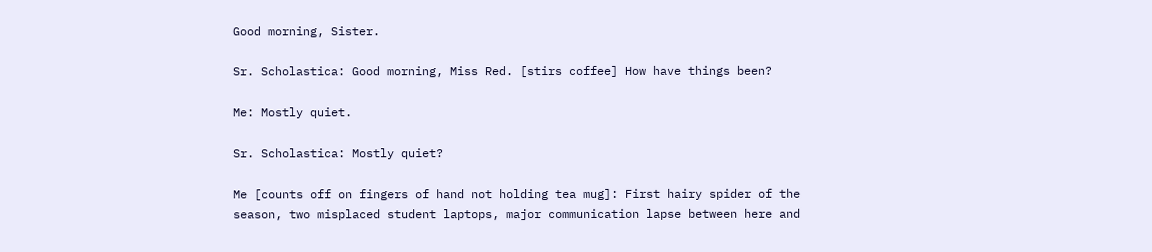Good morning, Sister.

Sr. Scholastica: Good morning, Miss Red. [stirs coffee] How have things been?

Me: Mostly quiet.

Sr. Scholastica: Mostly quiet?

Me [counts off on fingers of hand not holding tea mug]: First hairy spider of the season, two misplaced student laptops, major communication lapse between here and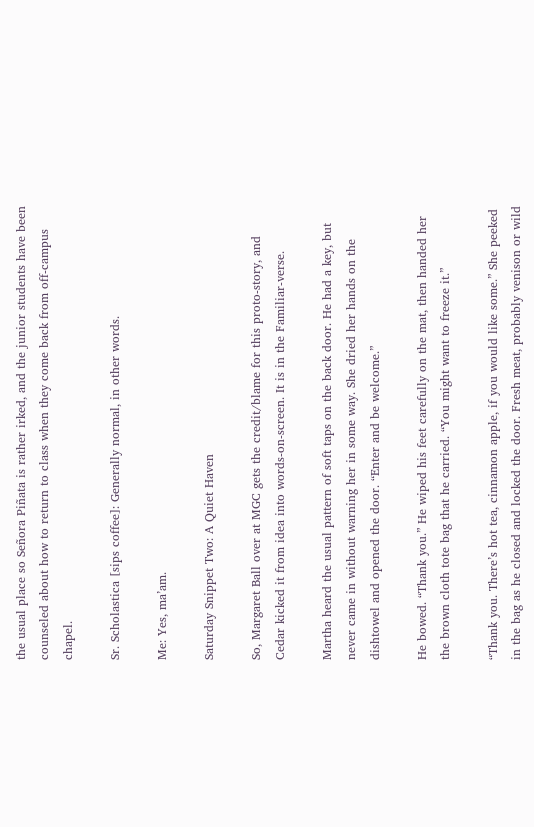the usual place so Señora Piñata is rather irked, and the junior students have been counseled about how to return to class when they come back from off-campus chapel.

Sr. Scholastica [sips coffee]: Generally normal, in other words.

Me: Yes, ma’am.

Saturday Snippet Two: A Quiet Haven

So, Margaret Ball over at MGC gets the credit/blame for this proto-story, and Cedar kicked it from idea into words-on-screen. It is in the Familiar-verse.

Martha heard the usual pattern of soft taps on the back door. He had a key, but never came in without warning her in some way. She dried her hands on the dishtowel and opened the door. “Enter and be welcome.”

He bowed. “Thank you.” He wiped his feet carefully on the mat, then handed her the brown cloth tote bag that he carried. “You might want to freeze it.”

“Thank you. There’s hot tea, cinnamon apple, if you would like some.” She peeked in the bag as he closed and locked the door. Fresh meat, probably venison or wild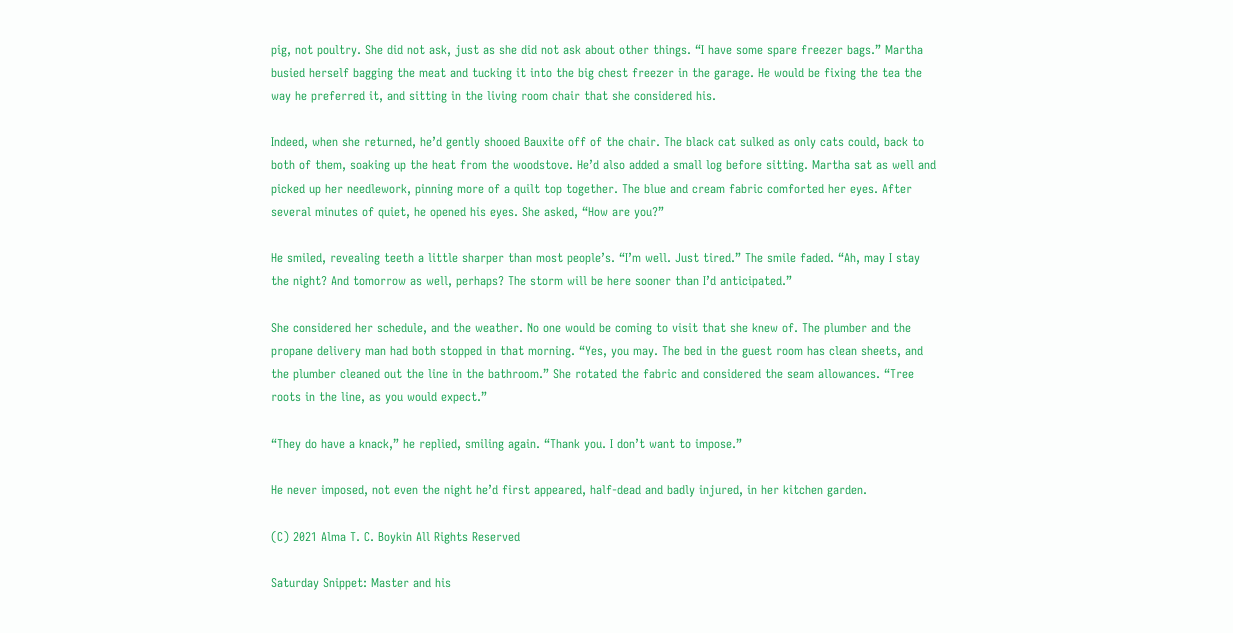pig, not poultry. She did not ask, just as she did not ask about other things. “I have some spare freezer bags.” Martha busied herself bagging the meat and tucking it into the big chest freezer in the garage. He would be fixing the tea the way he preferred it, and sitting in the living room chair that she considered his.

Indeed, when she returned, he’d gently shooed Bauxite off of the chair. The black cat sulked as only cats could, back to both of them, soaking up the heat from the woodstove. He’d also added a small log before sitting. Martha sat as well and picked up her needlework, pinning more of a quilt top together. The blue and cream fabric comforted her eyes. After several minutes of quiet, he opened his eyes. She asked, “How are you?”

He smiled, revealing teeth a little sharper than most people’s. “I’m well. Just tired.” The smile faded. “Ah, may I stay the night? And tomorrow as well, perhaps? The storm will be here sooner than I’d anticipated.”

She considered her schedule, and the weather. No one would be coming to visit that she knew of. The plumber and the propane delivery man had both stopped in that morning. “Yes, you may. The bed in the guest room has clean sheets, and the plumber cleaned out the line in the bathroom.” She rotated the fabric and considered the seam allowances. “Tree roots in the line, as you would expect.”

“They do have a knack,” he replied, smiling again. “Thank you. I don’t want to impose.”

He never imposed, not even the night he’d first appeared, half-dead and badly injured, in her kitchen garden.

(C) 2021 Alma T. C. Boykin All Rights Reserved

Saturday Snippet: Master and his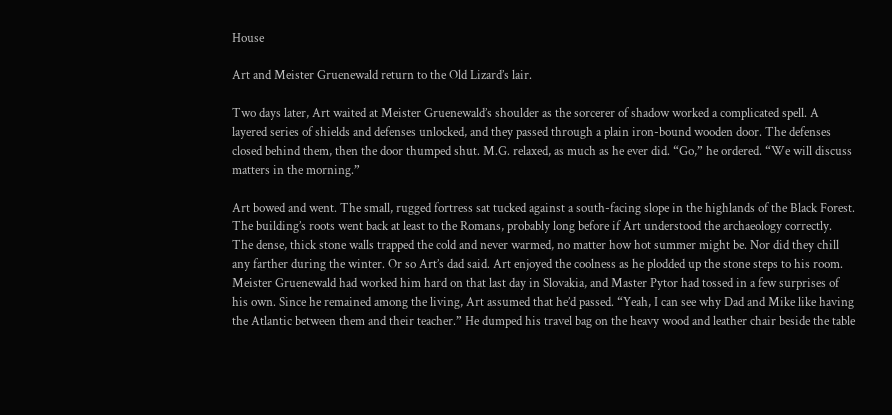House

Art and Meister Gruenewald return to the Old Lizard’s lair.

Two days later, Art waited at Meister Gruenewald’s shoulder as the sorcerer of shadow worked a complicated spell. A layered series of shields and defenses unlocked, and they passed through a plain iron-bound wooden door. The defenses closed behind them, then the door thumped shut. M.G. relaxed, as much as he ever did. “Go,” he ordered. “We will discuss matters in the morning.”

Art bowed and went. The small, rugged fortress sat tucked against a south-facing slope in the highlands of the Black Forest. The building’s roots went back at least to the Romans, probably long before if Art understood the archaeology correctly. The dense, thick stone walls trapped the cold and never warmed, no matter how hot summer might be. Nor did they chill any farther during the winter. Or so Art’s dad said. Art enjoyed the coolness as he plodded up the stone steps to his room. Meister Gruenewald had worked him hard on that last day in Slovakia, and Master Pytor had tossed in a few surprises of his own. Since he remained among the living, Art assumed that he’d passed. “Yeah, I can see why Dad and Mike like having the Atlantic between them and their teacher.” He dumped his travel bag on the heavy wood and leather chair beside the table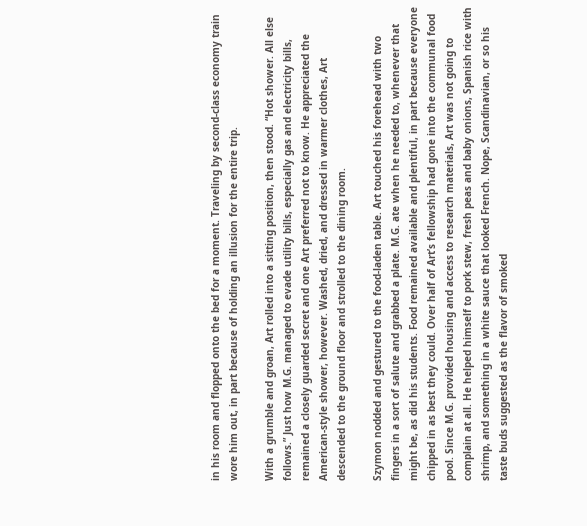in his room and flopped onto the bed for a moment. Traveling by second-class economy train wore him out, in part because of holding an illusion for the entire trip.

With a grumble and groan, Art rolled into a sitting position, then stood. “Hot shower. All else follows.” Just how M.G. managed to evade utility bills, especially gas and electricity bills, remained a closely guarded secret and one Art preferred not to know. He appreciated the American-style shower, however. Washed, dried, and dressed in warmer clothes, Art descended to the ground floor and strolled to the dining room.

Szymon nodded and gestured to the food-laden table. Art touched his forehead with two fingers in a sort of salute and grabbed a plate. M.G. ate when he needed to, whenever that might be, as did his students. Food remained available and plentiful, in part because everyone chipped in as best they could. Over half of Art’s fellowship had gone into the communal food pool. Since M.G. provided housing and access to research materials, Art was not going to complain at all. He helped himself to pork stew, fresh peas and baby onions, Spanish rice with shrimp, and something in a white sauce that looked French. Nope, Scandinavian, or so his taste buds suggested as the flavor of smoked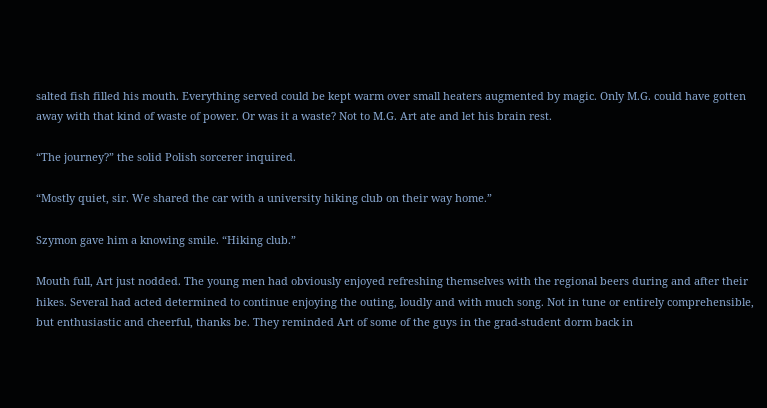salted fish filled his mouth. Everything served could be kept warm over small heaters augmented by magic. Only M.G. could have gotten away with that kind of waste of power. Or was it a waste? Not to M.G. Art ate and let his brain rest.

“The journey?” the solid Polish sorcerer inquired.

“Mostly quiet, sir. We shared the car with a university hiking club on their way home.”

Szymon gave him a knowing smile. “Hiking club.”

Mouth full, Art just nodded. The young men had obviously enjoyed refreshing themselves with the regional beers during and after their hikes. Several had acted determined to continue enjoying the outing, loudly and with much song. Not in tune or entirely comprehensible, but enthusiastic and cheerful, thanks be. They reminded Art of some of the guys in the grad-student dorm back in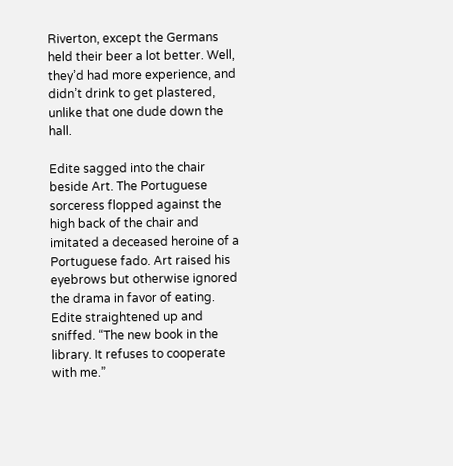Riverton, except the Germans held their beer a lot better. Well, they’d had more experience, and didn’t drink to get plastered, unlike that one dude down the hall.

Edite sagged into the chair beside Art. The Portuguese sorceress flopped against the high back of the chair and imitated a deceased heroine of a Portuguese fado. Art raised his eyebrows but otherwise ignored the drama in favor of eating. Edite straightened up and sniffed. “The new book in the library. It refuses to cooperate with me.”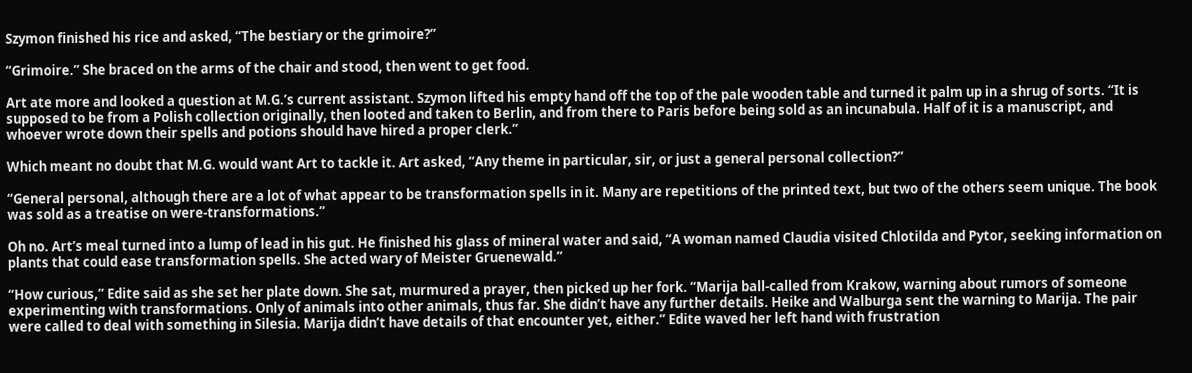Szymon finished his rice and asked, “The bestiary or the grimoire?”

“Grimoire.” She braced on the arms of the chair and stood, then went to get food.

Art ate more and looked a question at M.G.’s current assistant. Szymon lifted his empty hand off the top of the pale wooden table and turned it palm up in a shrug of sorts. “It is supposed to be from a Polish collection originally, then looted and taken to Berlin, and from there to Paris before being sold as an incunabula. Half of it is a manuscript, and whoever wrote down their spells and potions should have hired a proper clerk.”

Which meant no doubt that M.G. would want Art to tackle it. Art asked, “Any theme in particular, sir, or just a general personal collection?”

“General personal, although there are a lot of what appear to be transformation spells in it. Many are repetitions of the printed text, but two of the others seem unique. The book was sold as a treatise on were-transformations.”

Oh no. Art’s meal turned into a lump of lead in his gut. He finished his glass of mineral water and said, “A woman named Claudia visited Chlotilda and Pytor, seeking information on plants that could ease transformation spells. She acted wary of Meister Gruenewald.”

“How curious,” Edite said as she set her plate down. She sat, murmured a prayer, then picked up her fork. “Marija ball-called from Krakow, warning about rumors of someone experimenting with transformations. Only of animals into other animals, thus far. She didn’t have any further details. Heike and Walburga sent the warning to Marija. The pair were called to deal with something in Silesia. Marija didn’t have details of that encounter yet, either.” Edite waved her left hand with frustration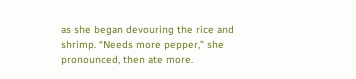as she began devouring the rice and shrimp. “Needs more pepper,” she pronounced, then ate more.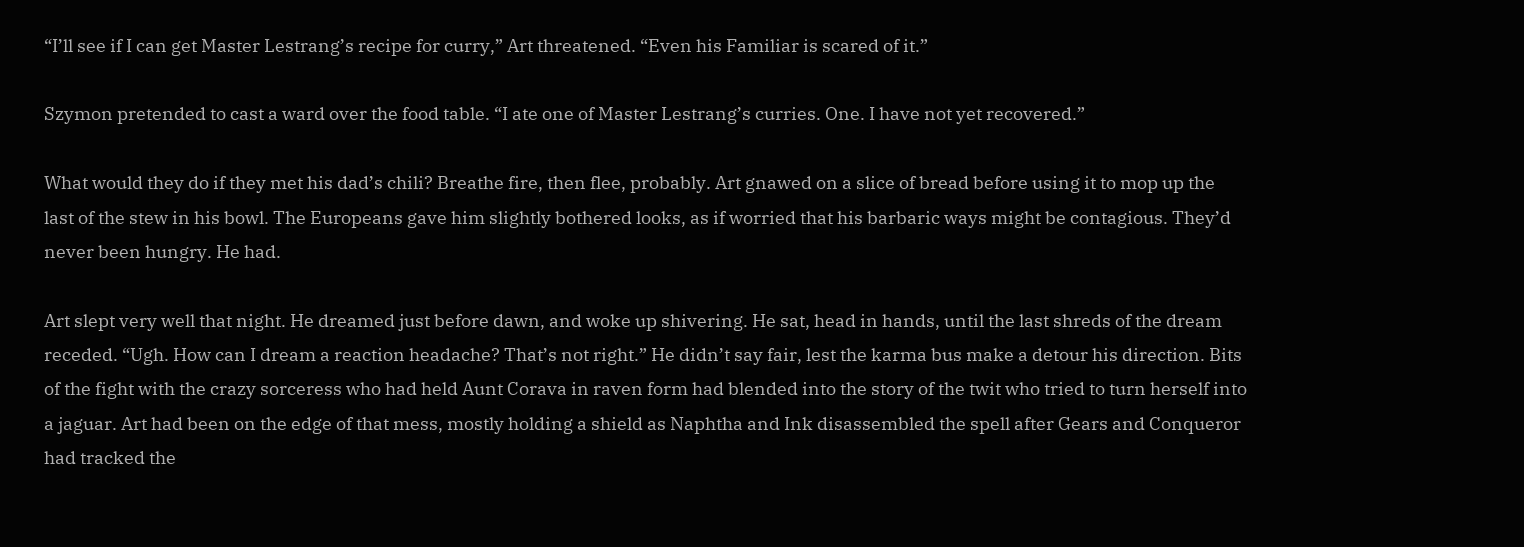“I’ll see if I can get Master Lestrang’s recipe for curry,” Art threatened. “Even his Familiar is scared of it.”

Szymon pretended to cast a ward over the food table. “I ate one of Master Lestrang’s curries. One. I have not yet recovered.”

What would they do if they met his dad’s chili? Breathe fire, then flee, probably. Art gnawed on a slice of bread before using it to mop up the last of the stew in his bowl. The Europeans gave him slightly bothered looks, as if worried that his barbaric ways might be contagious. They’d never been hungry. He had.

Art slept very well that night. He dreamed just before dawn, and woke up shivering. He sat, head in hands, until the last shreds of the dream receded. “Ugh. How can I dream a reaction headache? That’s not right.” He didn’t say fair, lest the karma bus make a detour his direction. Bits of the fight with the crazy sorceress who had held Aunt Corava in raven form had blended into the story of the twit who tried to turn herself into a jaguar. Art had been on the edge of that mess, mostly holding a shield as Naphtha and Ink disassembled the spell after Gears and Conqueror had tracked the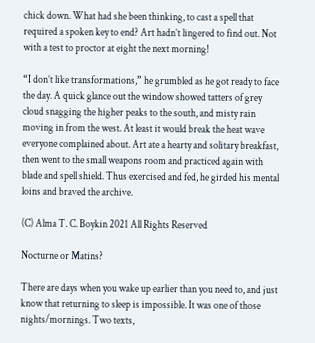chick down. What had she been thinking, to cast a spell that required a spoken key to end? Art hadn’t lingered to find out. Not with a test to proctor at eight the next morning!

“I don’t like transformations,” he grumbled as he got ready to face the day. A quick glance out the window showed tatters of grey cloud snagging the higher peaks to the south, and misty rain moving in from the west. At least it would break the heat wave everyone complained about. Art ate a hearty and solitary breakfast, then went to the small weapons room and practiced again with blade and spell shield. Thus exercised and fed, he girded his mental loins and braved the archive.

(C) Alma T. C. Boykin 2021 All Rights Reserved

Nocturne or Matins?

There are days when you wake up earlier than you need to, and just know that returning to sleep is impossible. It was one of those nights/mornings. Two texts,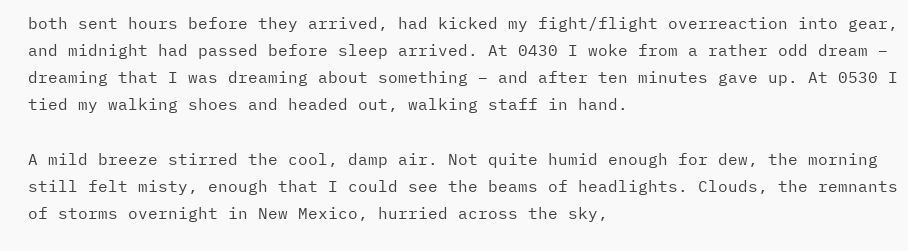both sent hours before they arrived, had kicked my fight/flight overreaction into gear, and midnight had passed before sleep arrived. At 0430 I woke from a rather odd dream – dreaming that I was dreaming about something – and after ten minutes gave up. At 0530 I tied my walking shoes and headed out, walking staff in hand.

A mild breeze stirred the cool, damp air. Not quite humid enough for dew, the morning still felt misty, enough that I could see the beams of headlights. Clouds, the remnants of storms overnight in New Mexico, hurried across the sky,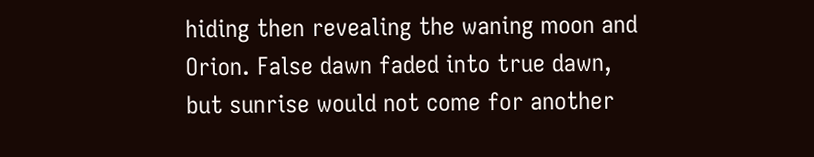hiding then revealing the waning moon and Orion. False dawn faded into true dawn, but sunrise would not come for another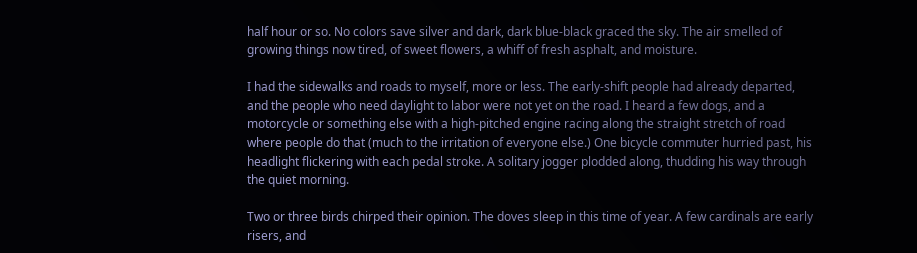half hour or so. No colors save silver and dark, dark blue-black graced the sky. The air smelled of growing things now tired, of sweet flowers, a whiff of fresh asphalt, and moisture.

I had the sidewalks and roads to myself, more or less. The early-shift people had already departed, and the people who need daylight to labor were not yet on the road. I heard a few dogs, and a motorcycle or something else with a high-pitched engine racing along the straight stretch of road where people do that (much to the irritation of everyone else.) One bicycle commuter hurried past, his headlight flickering with each pedal stroke. A solitary jogger plodded along, thudding his way through the quiet morning.

Two or three birds chirped their opinion. The doves sleep in this time of year. A few cardinals are early risers, and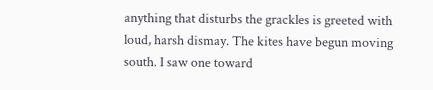anything that disturbs the grackles is greeted with loud, harsh dismay. The kites have begun moving south. I saw one toward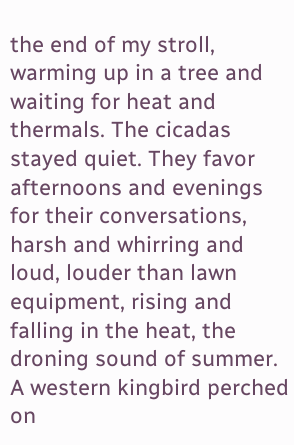the end of my stroll, warming up in a tree and waiting for heat and thermals. The cicadas stayed quiet. They favor afternoons and evenings for their conversations, harsh and whirring and loud, louder than lawn equipment, rising and falling in the heat, the droning sound of summer. A western kingbird perched on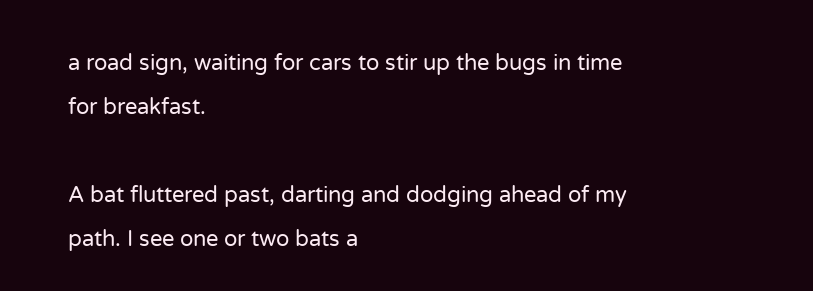a road sign, waiting for cars to stir up the bugs in time for breakfast.

A bat fluttered past, darting and dodging ahead of my path. I see one or two bats a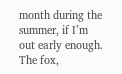month during the summer, if I’m out early enough. The fox,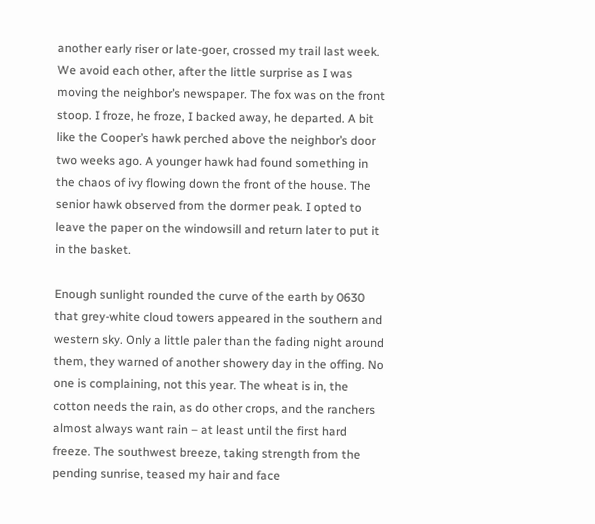another early riser or late-goer, crossed my trail last week. We avoid each other, after the little surprise as I was moving the neighbor’s newspaper. The fox was on the front stoop. I froze, he froze, I backed away, he departed. A bit like the Cooper’s hawk perched above the neighbor’s door two weeks ago. A younger hawk had found something in the chaos of ivy flowing down the front of the house. The senior hawk observed from the dormer peak. I opted to leave the paper on the windowsill and return later to put it in the basket.

Enough sunlight rounded the curve of the earth by 0630 that grey-white cloud towers appeared in the southern and western sky. Only a little paler than the fading night around them, they warned of another showery day in the offing. No one is complaining, not this year. The wheat is in, the cotton needs the rain, as do other crops, and the ranchers almost always want rain – at least until the first hard freeze. The southwest breeze, taking strength from the pending sunrise, teased my hair and face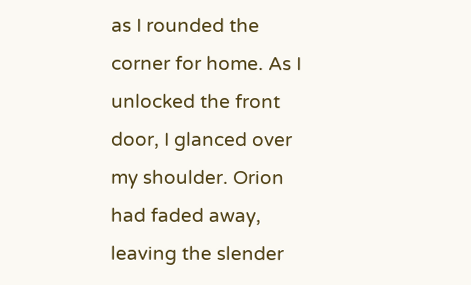as I rounded the corner for home. As I unlocked the front door, I glanced over my shoulder. Orion had faded away, leaving the slender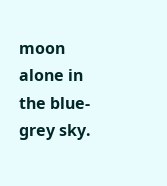moon alone in the blue-grey sky.